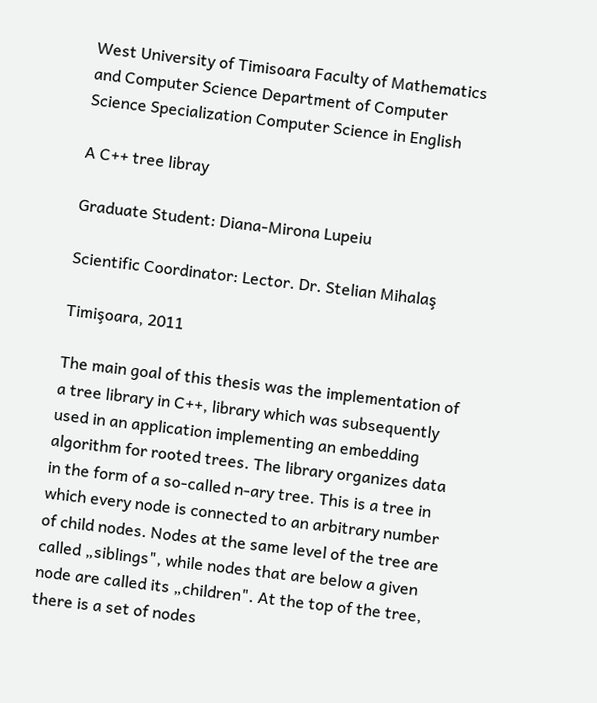West University of Timisoara Faculty of Mathematics and Computer Science Department of Computer Science Specialization Computer Science in English

A C++ tree libray

Graduate Student: Diana-Mirona Lupeiu

Scientific Coordinator: Lector. Dr. Stelian Mihalaş

Timişoara, 2011

The main goal of this thesis was the implementation of a tree library in C++, library which was subsequently used in an application implementing an embedding algorithm for rooted trees. The library organizes data in the form of a so-called n-ary tree. This is a tree in which every node is connected to an arbitrary number of child nodes. Nodes at the same level of the tree are called „siblings", while nodes that are below a given node are called its „children". At the top of the tree, there is a set of nodes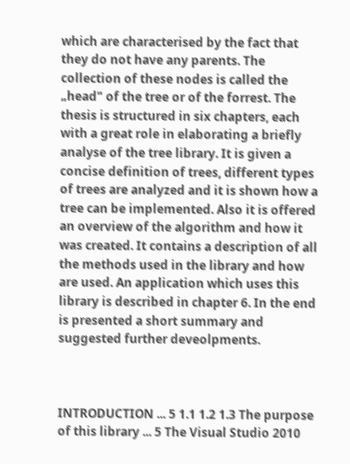which are characterised by the fact that they do not have any parents. The collection of these nodes is called the „head" of the tree or of the forrest. The thesis is structured in six chapters, each with a great role in elaborating a briefly analyse of the tree library. It is given a concise definition of trees, different types of trees are analyzed and it is shown how a tree can be implemented. Also it is offered an overview of the algorithm and how it was created. It contains a description of all the methods used in the library and how are used. An application which uses this library is described in chapter 6. In the end is presented a short summary and suggested further deveolpments.



INTRODUCTION ... 5 1.1 1.2 1.3 The purpose of this library ... 5 The Visual Studio 2010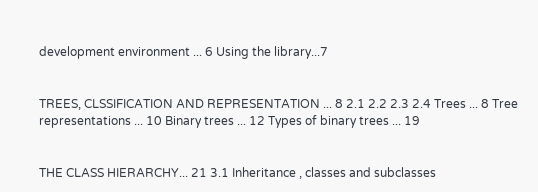development environment ... 6 Using the library...7


TREES, CLSSIFICATION AND REPRESENTATION ... 8 2.1 2.2 2.3 2.4 Trees ... 8 Tree representations ... 10 Binary trees ... 12 Types of binary trees ... 19


THE CLASS HIERARCHY... 21 3.1 Inheritance , classes and subclasses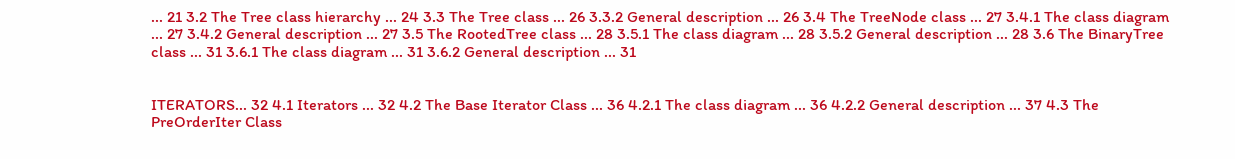... 21 3.2 The Tree class hierarchy ... 24 3.3 The Tree class ... 26 3.3.2 General description ... 26 3.4 The TreeNode class ... 27 3.4.1 The class diagram ... 27 3.4.2 General description ... 27 3.5 The RootedTree class ... 28 3.5.1 The class diagram ... 28 3.5.2 General description ... 28 3.6 The BinaryTree class ... 31 3.6.1 The class diagram ... 31 3.6.2 General description ... 31


ITERATORS... 32 4.1 Iterators ... 32 4.2 The Base Iterator Class ... 36 4.2.1 The class diagram ... 36 4.2.2 General description ... 37 4.3 The PreOrderIter Class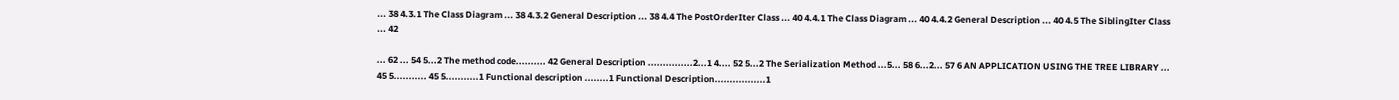... 38 4.3.1 The Class Diagram ... 38 4.3.2 General Description ... 38 4.4 The PostOrderIter Class ... 40 4.4.1 The Class Diagram ... 40 4.4.2 General Description ... 40 4.5 The SiblingIter Class ... 42

... 62 ... 54 5...2 The method code.......... 42 General Description ...............2...1 4.... 52 5...2 The Serialization Method ...5... 58 6...2... 57 6 AN APPLICATION USING THE TREE LIBRARY ... 45 5........... 45 5...........1 Functional description ........1 Functional Description.................1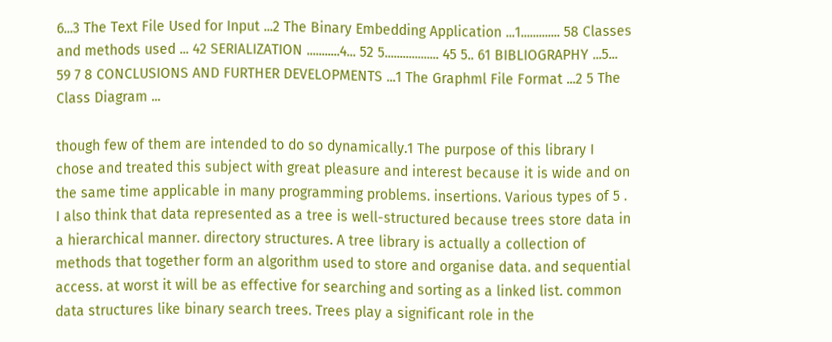6...3 The Text File Used for Input ...2 The Binary Embedding Application ...1............. 58 Classes and methods used ... 42 SERIALIZATION ...........4... 52 5.................. 45 5.. 61 BIBLIOGRAPHY ...5... 59 7 8 CONCLUSIONS AND FURTHER DEVELOPMENTS ...1 The Graphml File Format ...2 5 The Class Diagram ...

though few of them are intended to do so dynamically.1 The purpose of this library I chose and treated this subject with great pleasure and interest because it is wide and on the same time applicable in many programming problems. insertions. Various types of 5 . I also think that data represented as a tree is well-structured because trees store data in a hierarchical manner. directory structures. A tree library is actually a collection of methods that together form an algorithm used to store and organise data. and sequential access. at worst it will be as effective for searching and sorting as a linked list. common data structures like binary search trees. Trees play a significant role in the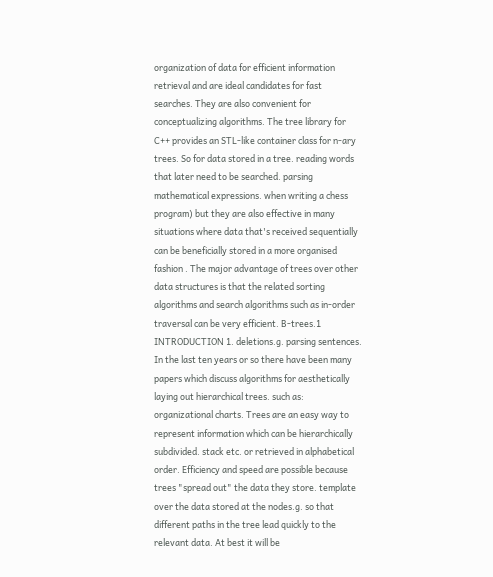organization of data for efficient information retrieval and are ideal candidates for fast searches. They are also convenient for conceptualizing algorithms. The tree library for C++ provides an STL-like container class for n-ary trees. So for data stored in a tree. reading words that later need to be searched. parsing mathematical expressions. when writing a chess program) but they are also effective in many situations where data that's received sequentially can be beneficially stored in a more organised fashion . The major advantage of trees over other data structures is that the related sorting algorithms and search algorithms such as in-order traversal can be very efficient. B-trees.1 INTRODUCTION 1. deletions.g. parsing sentences. In the last ten years or so there have been many papers which discuss algorithms for aesthetically laying out hierarchical trees. such as: organizational charts. Trees are an easy way to represent information which can be hierarchically subdivided. stack etc. or retrieved in alphabetical order. Efficiency and speed are possible because trees "spread out" the data they store. template over the data stored at the nodes.g. so that different paths in the tree lead quickly to the relevant data. At best it will be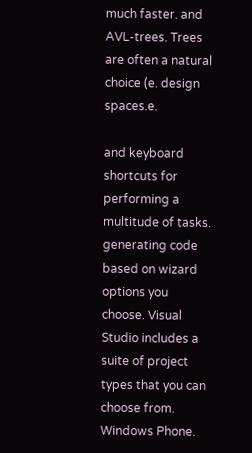much faster. and AVL-trees. Trees are often a natural choice (e. design spaces.e.

and keyboard shortcuts for performing a multitude of tasks. generating code based on wizard options you choose. Visual Studio includes a suite of project types that you can choose from. Windows Phone.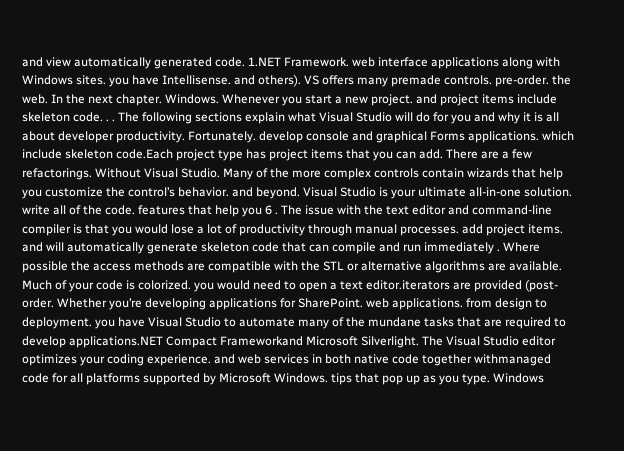and view automatically generated code. 1.NET Framework. web interface applications along with Windows sites. you have Intellisense. and others). VS offers many premade controls. pre-order. the web. In the next chapter. Windows. Whenever you start a new project. and project items include skeleton code. . . The following sections explain what Visual Studio will do for you and why it is all about developer productivity. Fortunately. develop console and graphical Forms applications. which include skeleton code.Each project type has project items that you can add. There are a few refactorings. Without Visual Studio. Many of the more complex controls contain wizards that help you customize the control’s behavior. and beyond. Visual Studio is your ultimate all-in-one solution. write all of the code. features that help you 6 . The issue with the text editor and command-line compiler is that you would lose a lot of productivity through manual processes. add project items. and will automatically generate skeleton code that can compile and run immediately . Where possible the access methods are compatible with the STL or alternative algorithms are available. Much of your code is colorized. you would need to open a text editor.iterators are provided (post-order. Whether you’re developing applications for SharePoint. web applications. from design to deployment. you have Visual Studio to automate many of the mundane tasks that are required to develop applications.NET Compact Frameworkand Microsoft Silverlight. The Visual Studio editor optimizes your coding experience. and web services in both native code together withmanaged code for all platforms supported by Microsoft Windows. tips that pop up as you type. Windows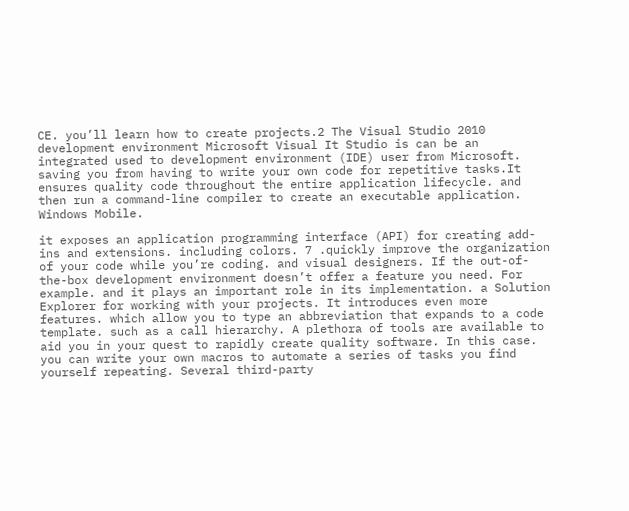CE. you’ll learn how to create projects.2 The Visual Studio 2010 development environment Microsoft Visual It Studio is can be an integrated used to development environment (IDE) user from Microsoft. saving you from having to write your own code for repetitive tasks.It ensures quality code throughout the entire application lifecycle. and then run a command-line compiler to create an executable application. Windows Mobile.

it exposes an application programming interface (API) for creating add-ins and extensions. including colors. 7 .quickly improve the organization of your code while you’re coding. and visual designers. If the out-of-the-box development environment doesn’t offer a feature you need. For example. and it plays an important role in its implementation. a Solution Explorer for working with your projects. It introduces even more features. which allow you to type an abbreviation that expands to a code template. such as a call hierarchy. A plethora of tools are available to aid you in your quest to rapidly create quality software. In this case. you can write your own macros to automate a series of tasks you find yourself repeating. Several third-party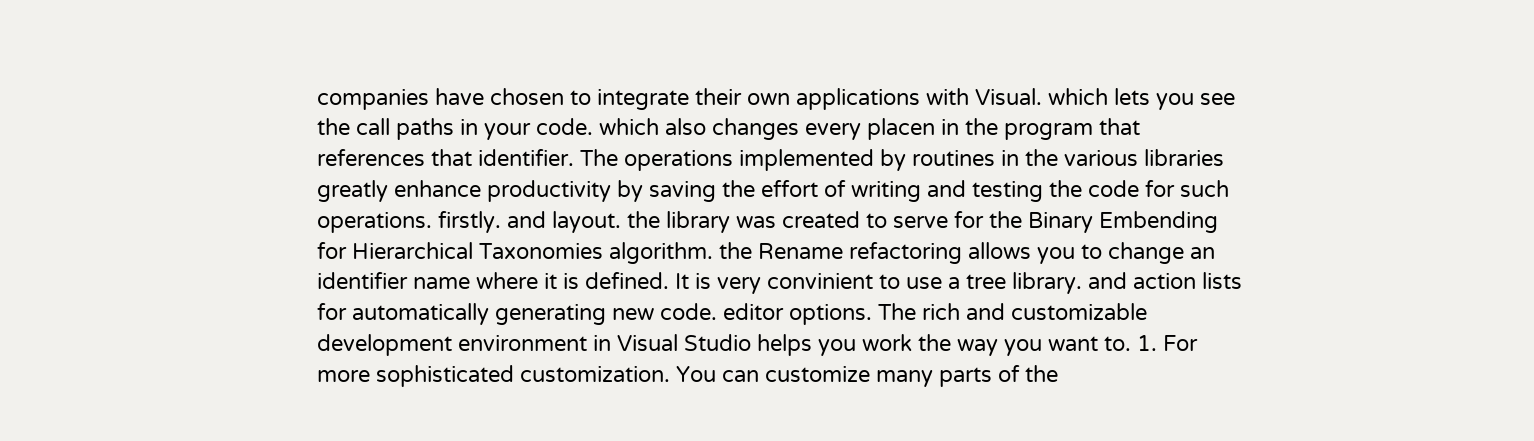companies have chosen to integrate their own applications with Visual. which lets you see the call paths in your code. which also changes every placen in the program that references that identifier. The operations implemented by routines in the various libraries greatly enhance productivity by saving the effort of writing and testing the code for such operations. firstly. and layout. the library was created to serve for the Binary Embending for Hierarchical Taxonomies algorithm. the Rename refactoring allows you to change an identifier name where it is defined. It is very convinient to use a tree library. and action lists for automatically generating new code. editor options. The rich and customizable development environment in Visual Studio helps you work the way you want to. 1. For more sophisticated customization. You can customize many parts of the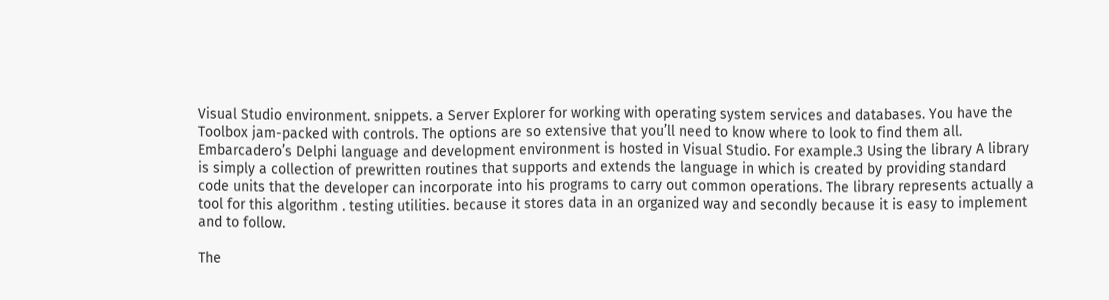Visual Studio environment. snippets. a Server Explorer for working with operating system services and databases. You have the Toolbox jam-packed with controls. The options are so extensive that you’ll need to know where to look to find them all. Embarcadero’s Delphi language and development environment is hosted in Visual Studio. For example.3 Using the library A library is simply a collection of prewritten routines that supports and extends the language in which is created by providing standard code units that the developer can incorporate into his programs to carry out common operations. The library represents actually a tool for this algorithm . testing utilities. because it stores data in an organized way and secondly because it is easy to implement and to follow.

The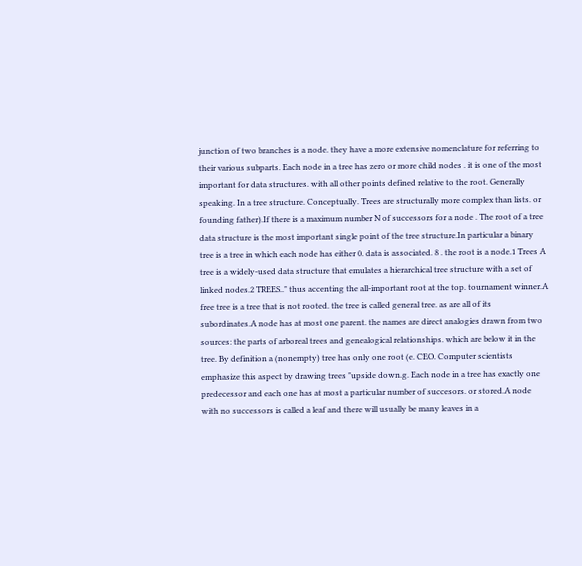junction of two branches is a node. they have a more extensive nomenclature for referring to their various subparts. Each node in a tree has zero or more child nodes . it is one of the most important for data structures. with all other points defined relative to the root. Generally speaking. In a tree structure. Conceptually. Trees are structurally more complex than lists. or founding father).If there is a maximum number N of successors for a node . The root of a tree data structure is the most important single point of the tree structure.In particular a binary tree is a tree in which each node has either 0. data is associated. 8 . the root is a node.1 Trees A tree is a widely-used data structure that emulates a hierarchical tree structure with a set of linked nodes.2 TREES.." thus accenting the all-important root at the top. tournament winner.A free tree is a tree that is not rooted. the tree is called general tree. as are all of its subordinates.A node has at most one parent. the names are direct analogies drawn from two sources: the parts of arboreal trees and genealogical relationships. which are below it in the tree. By definition a (nonempty) tree has only one root (e. CEO. Computer scientists emphasize this aspect by drawing trees "upside down.g. Each node in a tree has exactly one predecessor and each one has at most a particular number of succesors. or stored.A node with no successors is called a leaf and there will usually be many leaves in a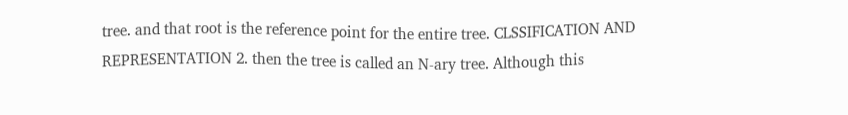tree. and that root is the reference point for the entire tree. CLSSIFICATION AND REPRESENTATION 2. then the tree is called an N-ary tree. Although this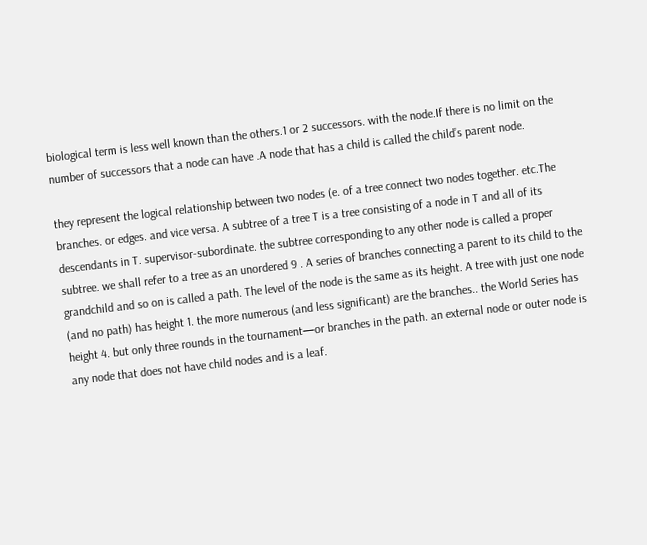biological term is less well known than the others.1 or 2 successors. with the node.If there is no limit on the number of successors that a node can have .A node that has a child is called the child’s parent node.

they represent the logical relationship between two nodes (e. of a tree connect two nodes together. etc.The branches. or edges. and vice versa. A subtree of a tree T is a tree consisting of a node in T and all of its descendants in T. supervisor-subordinate. the subtree corresponding to any other node is called a proper subtree. we shall refer to a tree as an unordered 9 . A series of branches connecting a parent to its child to the grandchild and so on is called a path. The level of the node is the same as its height. A tree with just one node (and no path) has height 1. the more numerous (and less significant) are the branches.. the World Series has height 4. but only three rounds in the tournament—or branches in the path. an external node or outer node is any node that does not have child nodes and is a leaf.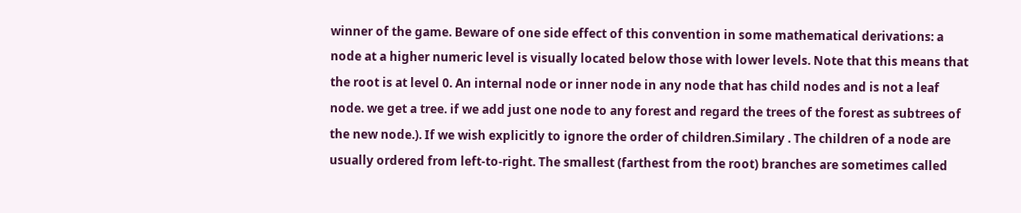winner of the game. Beware of one side effect of this convention in some mathematical derivations: a node at a higher numeric level is visually located below those with lower levels. Note that this means that the root is at level 0. An internal node or inner node in any node that has child nodes and is not a leaf node. we get a tree. if we add just one node to any forest and regard the trees of the forest as subtrees of the new node.). If we wish explicitly to ignore the order of children.Similary . The children of a node are usually ordered from left-to-right. The smallest (farthest from the root) branches are sometimes called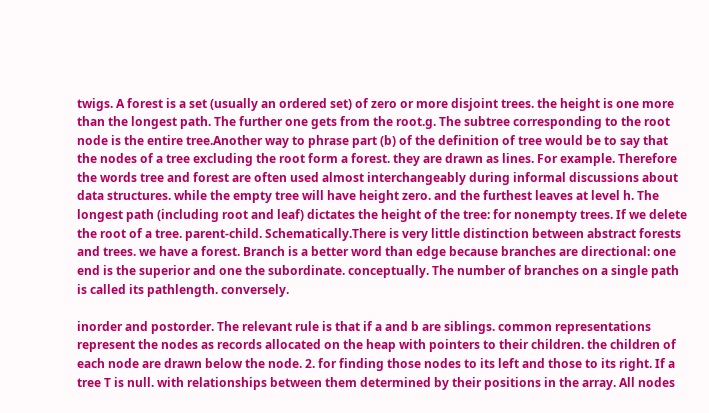twigs. A forest is a set (usually an ordered set) of zero or more disjoint trees. the height is one more than the longest path. The further one gets from the root.g. The subtree corresponding to the root node is the entire tree.Another way to phrase part (b) of the definition of tree would be to say that the nodes of a tree excluding the root form a forest. they are drawn as lines. For example. Therefore the words tree and forest are often used almost interchangeably during informal discussions about data structures. while the empty tree will have height zero. and the furthest leaves at level h. The longest path (including root and leaf) dictates the height of the tree: for nonempty trees. If we delete the root of a tree. parent-child. Schematically.There is very little distinction between abstract forests and trees. we have a forest. Branch is a better word than edge because branches are directional: one end is the superior and one the subordinate. conceptually. The number of branches on a single path is called its pathlength. conversely.

inorder and postorder. The relevant rule is that if a and b are siblings. common representations represent the nodes as records allocated on the heap with pointers to their children. the children of each node are drawn below the node. 2. for finding those nodes to its left and those to its right. If a tree T is null. with relationships between them determined by their positions in the array. All nodes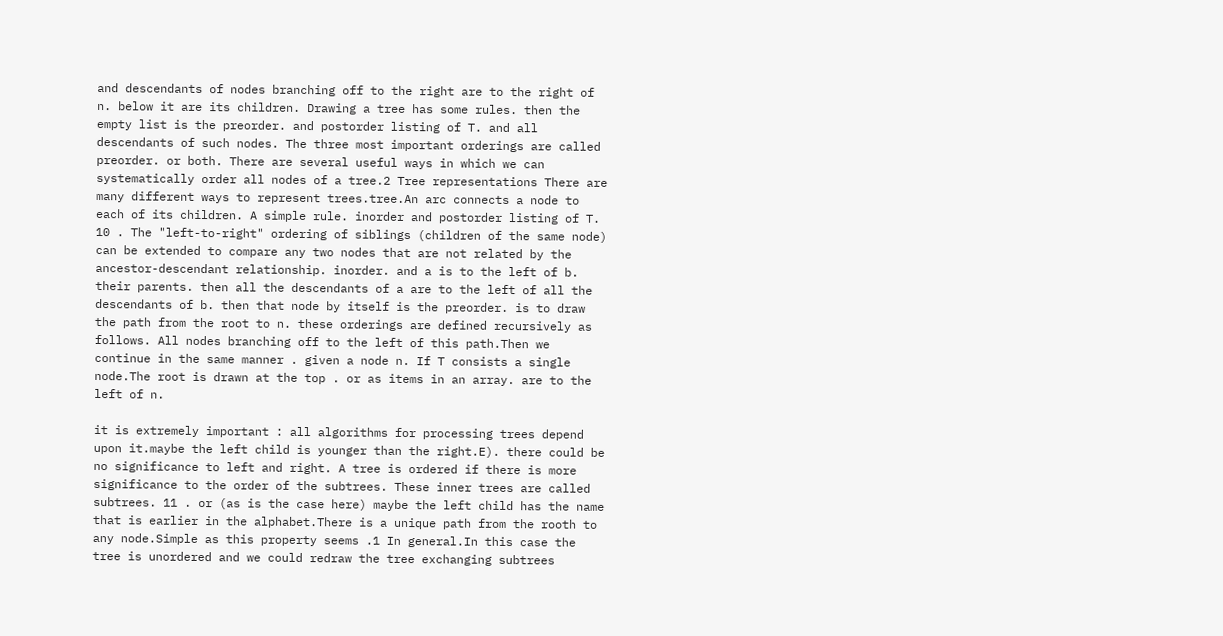and descendants of nodes branching off to the right are to the right of n. below it are its children. Drawing a tree has some rules. then the empty list is the preorder. and postorder listing of T. and all descendants of such nodes. The three most important orderings are called preorder. or both. There are several useful ways in which we can systematically order all nodes of a tree.2 Tree representations There are many different ways to represent trees.tree.An arc connects a node to each of its children. A simple rule. inorder and postorder listing of T. 10 . The "left-to-right" ordering of siblings (children of the same node) can be extended to compare any two nodes that are not related by the ancestor-descendant relationship. inorder. and a is to the left of b. their parents. then all the descendants of a are to the left of all the descendants of b. then that node by itself is the preorder. is to draw the path from the root to n. these orderings are defined recursively as follows. All nodes branching off to the left of this path.Then we continue in the same manner . given a node n. If T consists a single node.The root is drawn at the top . or as items in an array. are to the left of n.

it is extremely important : all algorithms for processing trees depend upon it.maybe the left child is younger than the right.E). there could be no significance to left and right. A tree is ordered if there is more significance to the order of the subtrees. These inner trees are called subtrees. 11 . or (as is the case here) maybe the left child has the name that is earlier in the alphabet.There is a unique path from the rooth to any node.Simple as this property seems .1 In general.In this case the tree is unordered and we could redraw the tree exchanging subtrees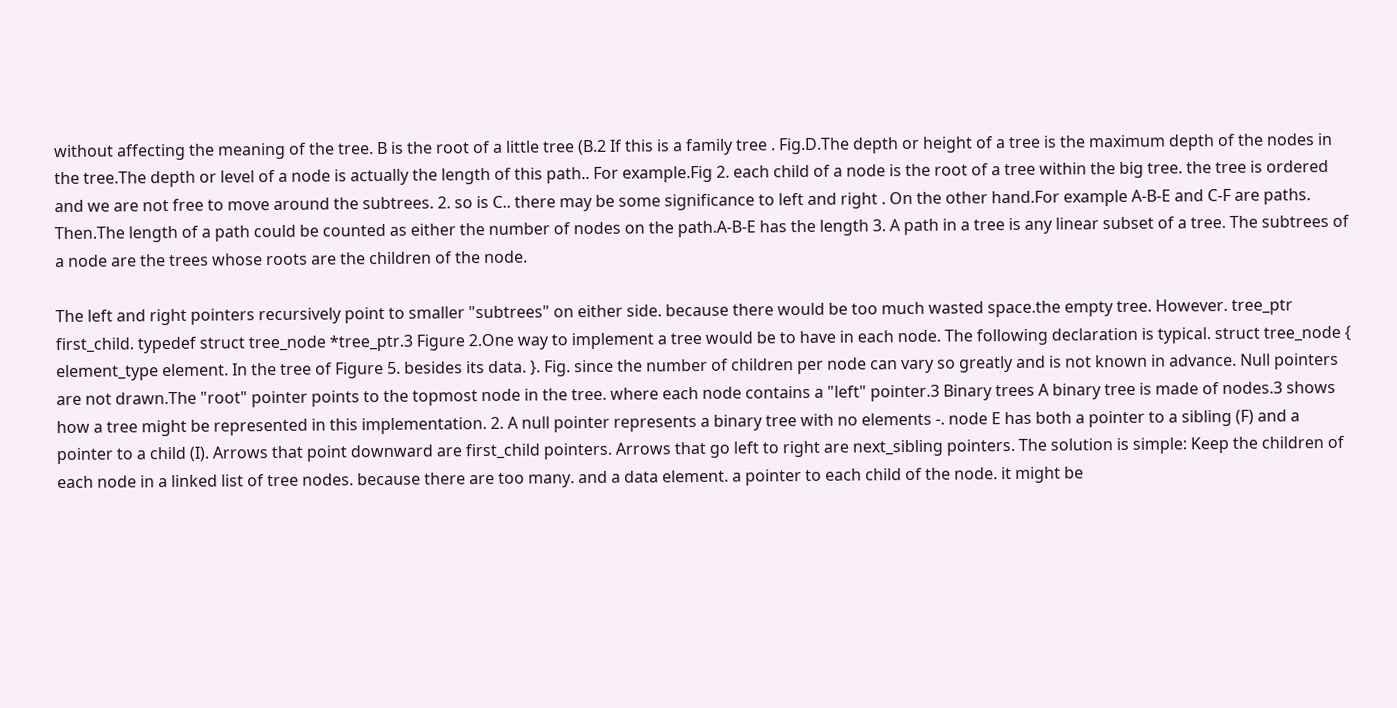without affecting the meaning of the tree. B is the root of a little tree (B.2 If this is a family tree . Fig.D.The depth or height of a tree is the maximum depth of the nodes in the tree.The depth or level of a node is actually the length of this path.. For example.Fig 2. each child of a node is the root of a tree within the big tree. the tree is ordered and we are not free to move around the subtrees. 2. so is C.. there may be some significance to left and right . On the other hand.For example A-B-E and C-F are paths. Then.The length of a path could be counted as either the number of nodes on the path.A-B-E has the length 3. A path in a tree is any linear subset of a tree. The subtrees of a node are the trees whose roots are the children of the node.

The left and right pointers recursively point to smaller "subtrees" on either side. because there would be too much wasted space.the empty tree. However. tree_ptr first_child. typedef struct tree_node *tree_ptr.3 Figure 2.One way to implement a tree would be to have in each node. The following declaration is typical. struct tree_node { element_type element. In the tree of Figure 5. besides its data. }. Fig. since the number of children per node can vary so greatly and is not known in advance. Null pointers are not drawn.The "root" pointer points to the topmost node in the tree. where each node contains a "left" pointer.3 Binary trees A binary tree is made of nodes.3 shows how a tree might be represented in this implementation. 2. A null pointer represents a binary tree with no elements -. node E has both a pointer to a sibling (F) and a pointer to a child (I). Arrows that point downward are first_child pointers. Arrows that go left to right are next_sibling pointers. The solution is simple: Keep the children of each node in a linked list of tree nodes. because there are too many. and a data element. a pointer to each child of the node. it might be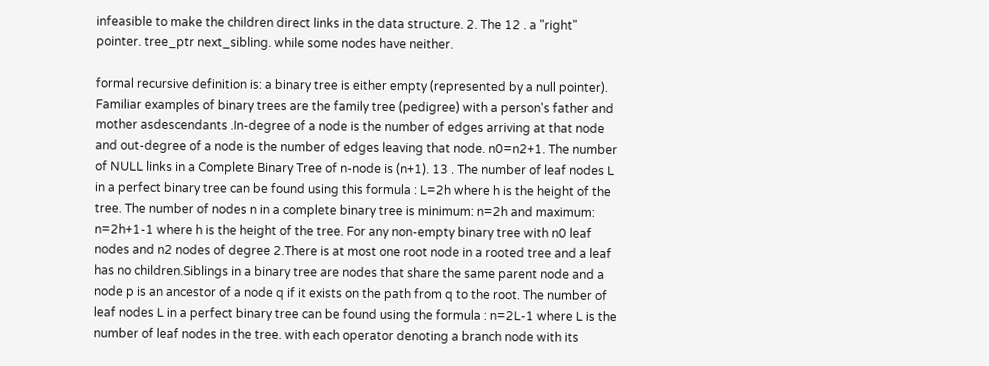infeasible to make the children direct links in the data structure. 2. The 12 . a "right" pointer. tree_ptr next_sibling. while some nodes have neither.

formal recursive definition is: a binary tree is either empty (represented by a null pointer). Familiar examples of binary trees are the family tree (pedigree) with a person's father and mother asdescendants .In-degree of a node is the number of edges arriving at that node and out-degree of a node is the number of edges leaving that node. n0=n2+1. The number of NULL links in a Complete Binary Tree of n-node is (n+1). 13 . The number of leaf nodes L in a perfect binary tree can be found using this formula : L=2h where h is the height of the tree. The number of nodes n in a complete binary tree is minimum: n=2h and maximum: n=2h+1-1 where h is the height of the tree. For any non-empty binary tree with n0 leaf nodes and n2 nodes of degree 2.There is at most one root node in a rooted tree and a leaf has no children.Siblings in a binary tree are nodes that share the same parent node and a node p is an ancestor of a node q if it exists on the path from q to the root. The number of leaf nodes L in a perfect binary tree can be found using the formula : n=2L-1 where L is the number of leaf nodes in the tree. with each operator denoting a branch node with its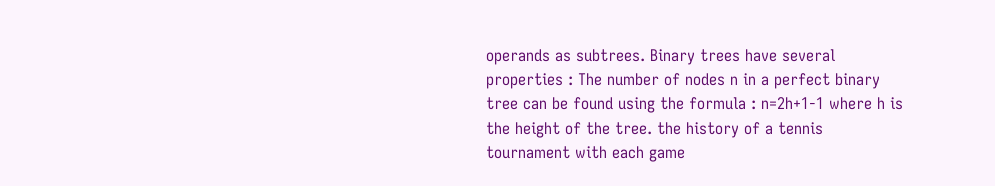operands as subtrees. Binary trees have several properties : The number of nodes n in a perfect binary tree can be found using the formula : n=2h+1-1 where h is the height of the tree. the history of a tennis tournament with each game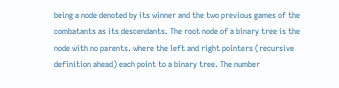being a node denoted by its winner and the two previous games of the combatants as its descendants. The root node of a binary tree is the node with no parents. where the left and right pointers (recursive definition ahead) each point to a binary tree. The number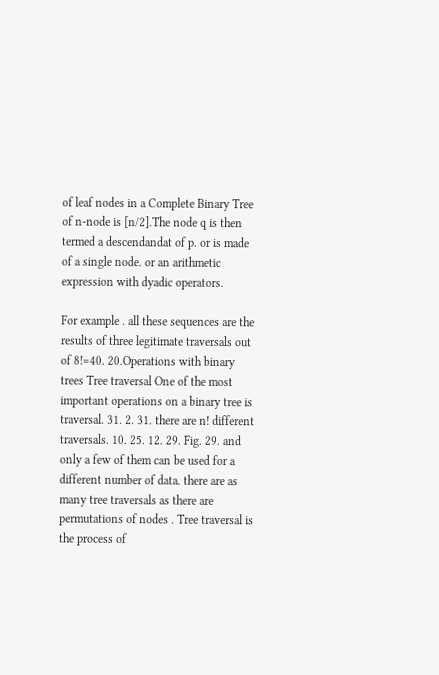of leaf nodes in a Complete Binary Tree of n-node is [n/2].The node q is then termed a descendandat of p. or is made of a single node. or an arithmetic expression with dyadic operators.

For example . all these sequences are the results of three legitimate traversals out of 8!=40. 20.Operations with binary trees Tree traversal One of the most important operations on a binary tree is traversal. 31. 2. 31. there are n! different traversals. 10. 25. 12. 29. Fig. 29. and only a few of them can be used for a different number of data. there are as many tree traversals as there are permutations of nodes . Tree traversal is the process of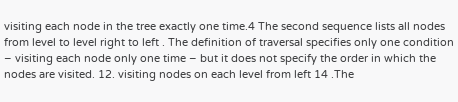visiting each node in the tree exactly one time.4 The second sequence lists all nodes from level to level right to left . The definition of traversal specifies only one condition – visiting each node only one time – but it does not specify the order in which the nodes are visited. 12. visiting nodes on each level from left 14 .The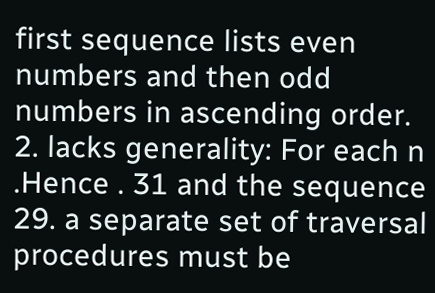first sequence lists even numbers and then odd numbers in ascending order. 2. lacks generality: For each n .Hence . 31 and the sequence 29. a separate set of traversal procedures must be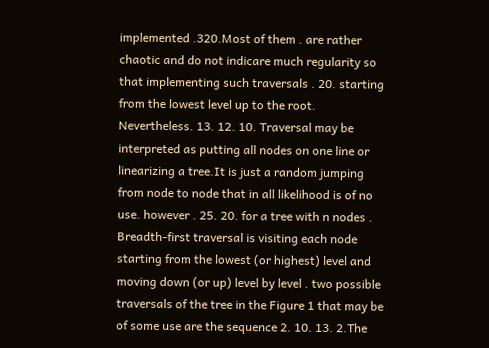implemented .320.Most of them . are rather chaotic and do not indicare much regularity so that implementing such traversals . 20. starting from the lowest level up to the root. Nevertheless. 13. 12. 10. Traversal may be interpreted as putting all nodes on one line or linearizing a tree.It is just a random jumping from node to node that in all likelihood is of no use. however . 25. 20. for a tree with n nodes . Breadth-first traversal is visiting each node starting from the lowest (or highest) level and moving down (or up) level by level . two possible traversals of the tree in the Figure 1 that may be of some use are the sequence 2. 10. 13. 2.The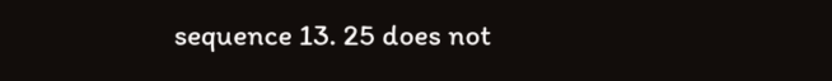sequence 13. 25 does not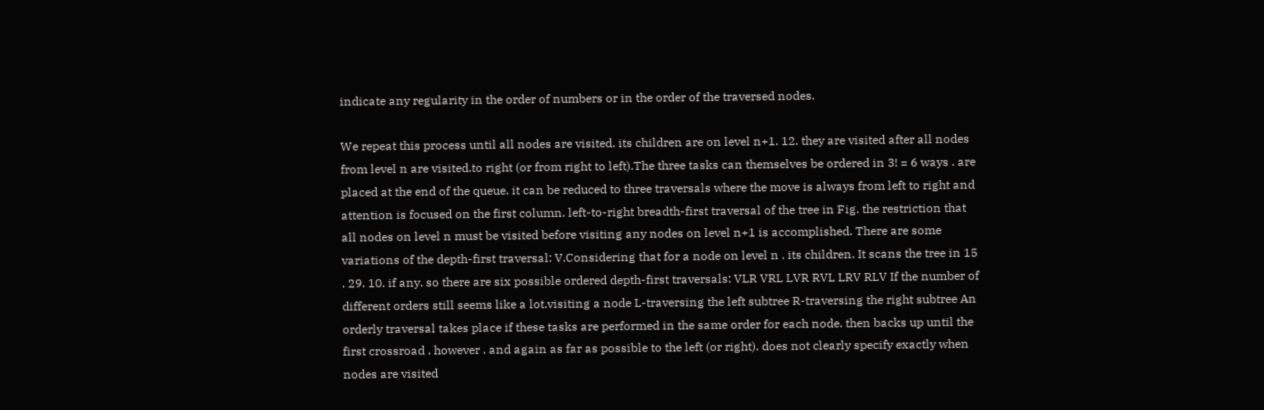indicate any regularity in the order of numbers or in the order of the traversed nodes.

We repeat this process until all nodes are visited. its children are on level n+1. 12. they are visited after all nodes from level n are visited.to right (or from right to left).The three tasks can themselves be ordered in 3! = 6 ways . are placed at the end of the queue. it can be reduced to three traversals where the move is always from left to right and attention is focused on the first column. left-to-right breadth-first traversal of the tree in Fig. the restriction that all nodes on level n must be visited before visiting any nodes on level n+1 is accomplished. There are some variations of the depth-first traversal: V.Considering that for a node on level n . its children. It scans the tree in 15 . 29. 10. if any. so there are six possible ordered depth-first traversals: VLR VRL LVR RVL LRV RLV If the number of different orders still seems like a lot.visiting a node L-traversing the left subtree R-traversing the right subtree An orderly traversal takes place if these tasks are performed in the same order for each node. then backs up until the first crossroad . however . and again as far as possible to the left (or right). does not clearly specify exactly when nodes are visited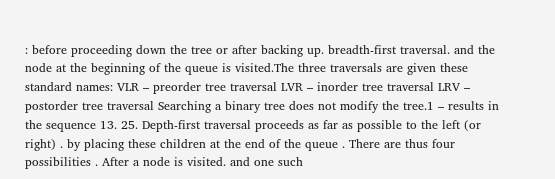: before proceeding down the tree or after backing up. breadth-first traversal. and the node at the beginning of the queue is visited.The three traversals are given these standard names: VLR – preorder tree traversal LVR – inorder tree traversal LRV – postorder tree traversal Searching a binary tree does not modify the tree.1 – results in the sequence 13. 25. Depth-first traversal proceeds as far as possible to the left (or right) . by placing these children at the end of the queue . There are thus four possibilities . After a node is visited. and one such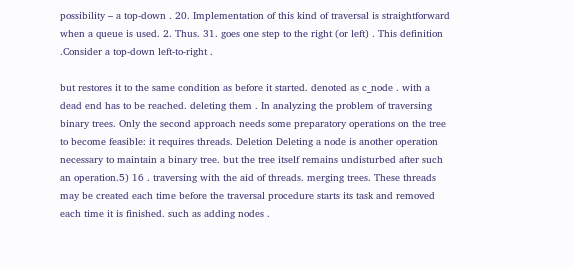possibility – a top-down . 20. Implementation of this kind of traversal is straightforward when a queue is used. 2. Thus. 31. goes one step to the right (or left) . This definition .Consider a top-down left-to-right .

but restores it to the same condition as before it started. denoted as c_node . with a dead end has to be reached. deleting them . In analyzing the problem of traversing binary trees. Only the second approach needs some preparatory operations on the tree to become feasible: it requires threads. Deletion Deleting a node is another operation necessary to maintain a binary tree. but the tree itself remains undisturbed after such an operation.5) 16 . traversing with the aid of threads. merging trees. These threads may be created each time before the traversal procedure starts its task and removed each time it is finished. such as adding nodes .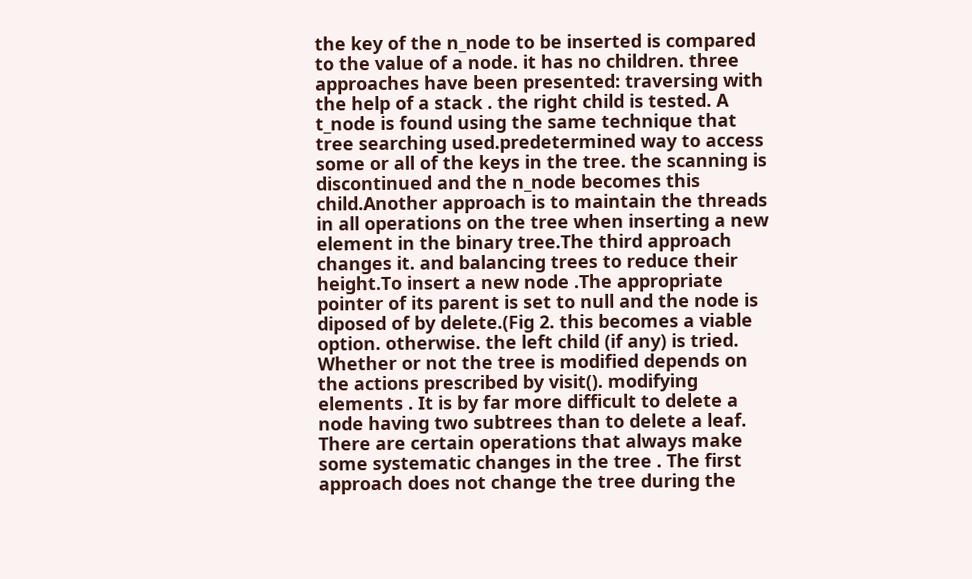the key of the n_node to be inserted is compared to the value of a node. it has no children. three approaches have been presented: traversing with the help of a stack . the right child is tested. A t_node is found using the same technique that tree searching used.predetermined way to access some or all of the keys in the tree. the scanning is discontinued and the n_node becomes this child.Another approach is to maintain the threads in all operations on the tree when inserting a new element in the binary tree.The third approach changes it. and balancing trees to reduce their height.To insert a new node .The appropriate pointer of its parent is set to null and the node is diposed of by delete.(Fig 2. this becomes a viable option. otherwise. the left child (if any) is tried. Whether or not the tree is modified depends on the actions prescribed by visit(). modifying elements . It is by far more difficult to delete a node having two subtrees than to delete a leaf. There are certain operations that always make some systematic changes in the tree . The first approach does not change the tree during the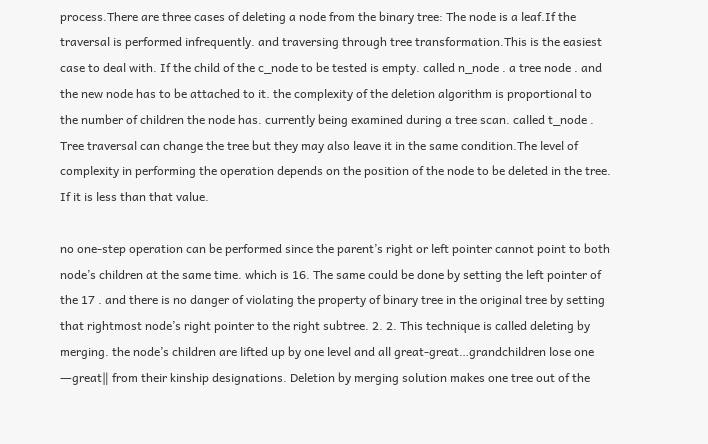process.There are three cases of deleting a node from the binary tree: The node is a leaf.If the traversal is performed infrequently. and traversing through tree transformation.This is the easiest case to deal with. If the child of the c_node to be tested is empty. called n_node . a tree node . and the new node has to be attached to it. the complexity of the deletion algorithm is proportional to the number of children the node has. currently being examined during a tree scan. called t_node . Tree traversal can change the tree but they may also leave it in the same condition.The level of complexity in performing the operation depends on the position of the node to be deleted in the tree. If it is less than that value.

no one-step operation can be performed since the parent’s right or left pointer cannot point to both node’s children at the same time. which is 16. The same could be done by setting the left pointer of the 17 . and there is no danger of violating the property of binary tree in the original tree by setting that rightmost node’s right pointer to the right subtree. 2. 2. This technique is called deleting by merging. the node’s children are lifted up by one level and all great-great…grandchildren lose one ―great‖ from their kinship designations. Deletion by merging solution makes one tree out of the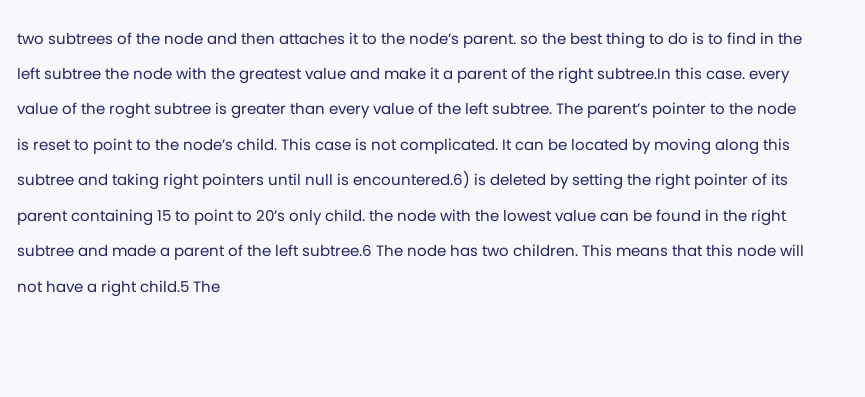two subtrees of the node and then attaches it to the node’s parent. so the best thing to do is to find in the left subtree the node with the greatest value and make it a parent of the right subtree.In this case. every value of the roght subtree is greater than every value of the left subtree. The parent’s pointer to the node is reset to point to the node’s child. This case is not complicated. It can be located by moving along this subtree and taking right pointers until null is encountered.6) is deleted by setting the right pointer of its parent containing 15 to point to 20’s only child. the node with the lowest value can be found in the right subtree and made a parent of the left subtree.6 The node has two children. This means that this node will not have a right child.5 The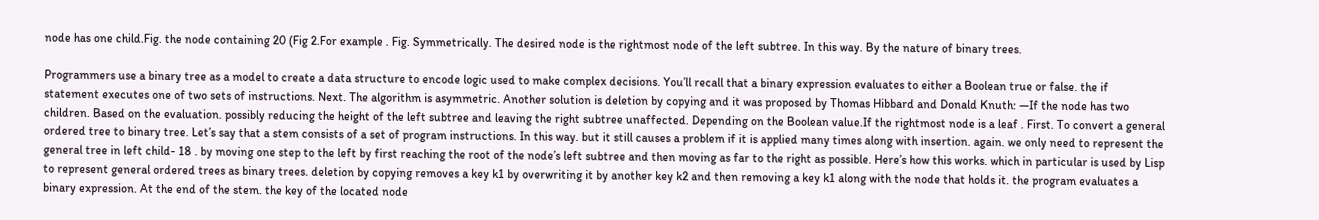node has one child.Fig. the node containing 20 (Fig 2.For example . Fig. Symmetrically. The desired node is the rightmost node of the left subtree. In this way. By the nature of binary trees.

Programmers use a binary tree as a model to create a data structure to encode logic used to make complex decisions. You’ll recall that a binary expression evaluates to either a Boolean true or false. the if statement executes one of two sets of instructions. Next. The algorithm is asymmetric. Another solution is deletion by copying and it was proposed by Thomas Hibbard and Donald Knuth: ―If the node has two children. Based on the evaluation. possibly reducing the height of the left subtree and leaving the right subtree unaffected. Depending on the Boolean value.If the rightmost node is a leaf . First. To convert a general ordered tree to binary tree. Let’s say that a stem consists of a set of program instructions. In this way. but it still causes a problem if it is applied many times along with insertion. again. we only need to represent the general tree in left child- 18 . by moving one step to the left by first reaching the root of the node’s left subtree and then moving as far to the right as possible. Here’s how this works. which in particular is used by Lisp to represent general ordered trees as binary trees. deletion by copying removes a key k1 by overwriting it by another key k2 and then removing a key k1 along with the node that holds it. the program evaluates a binary expression. At the end of the stem. the key of the located node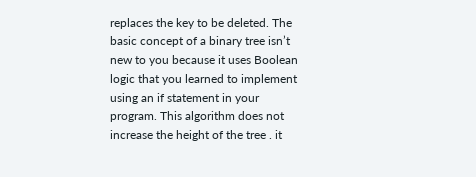replaces the key to be deleted. The basic concept of a binary tree isn’t new to you because it uses Boolean logic that you learned to implement using an if statement in your program. This algorithm does not increase the height of the tree . it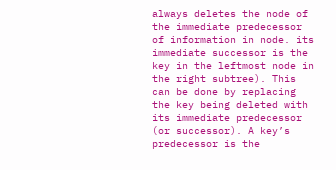always deletes the node of the immediate predecessor of information in node. its immediate successor is the key in the leftmost node in the right subtree). This can be done by replacing the key being deleted with its immediate predecessor (or successor). A key’s predecessor is the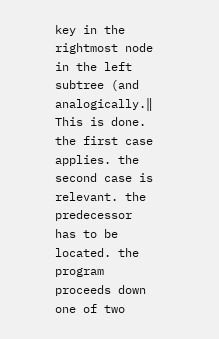key in the rightmost node in the left subtree (and analogically.‖ This is done. the first case applies. the second case is relevant. the predecessor has to be located. the program proceeds down one of two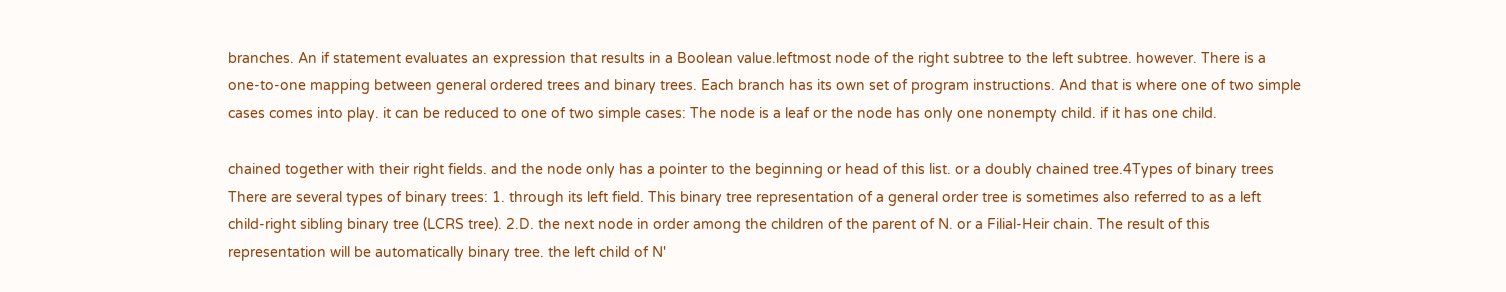branches. An if statement evaluates an expression that results in a Boolean value.leftmost node of the right subtree to the left subtree. however. There is a one-to-one mapping between general ordered trees and binary trees. Each branch has its own set of program instructions. And that is where one of two simple cases comes into play. it can be reduced to one of two simple cases: The node is a leaf or the node has only one nonempty child. if it has one child.

chained together with their right fields. and the node only has a pointer to the beginning or head of this list. or a doubly chained tree.4Types of binary trees There are several types of binary trees: 1. through its left field. This binary tree representation of a general order tree is sometimes also referred to as a left child-right sibling binary tree (LCRS tree). 2.D. the next node in order among the children of the parent of N. or a Filial-Heir chain. The result of this representation will be automatically binary tree. the left child of N'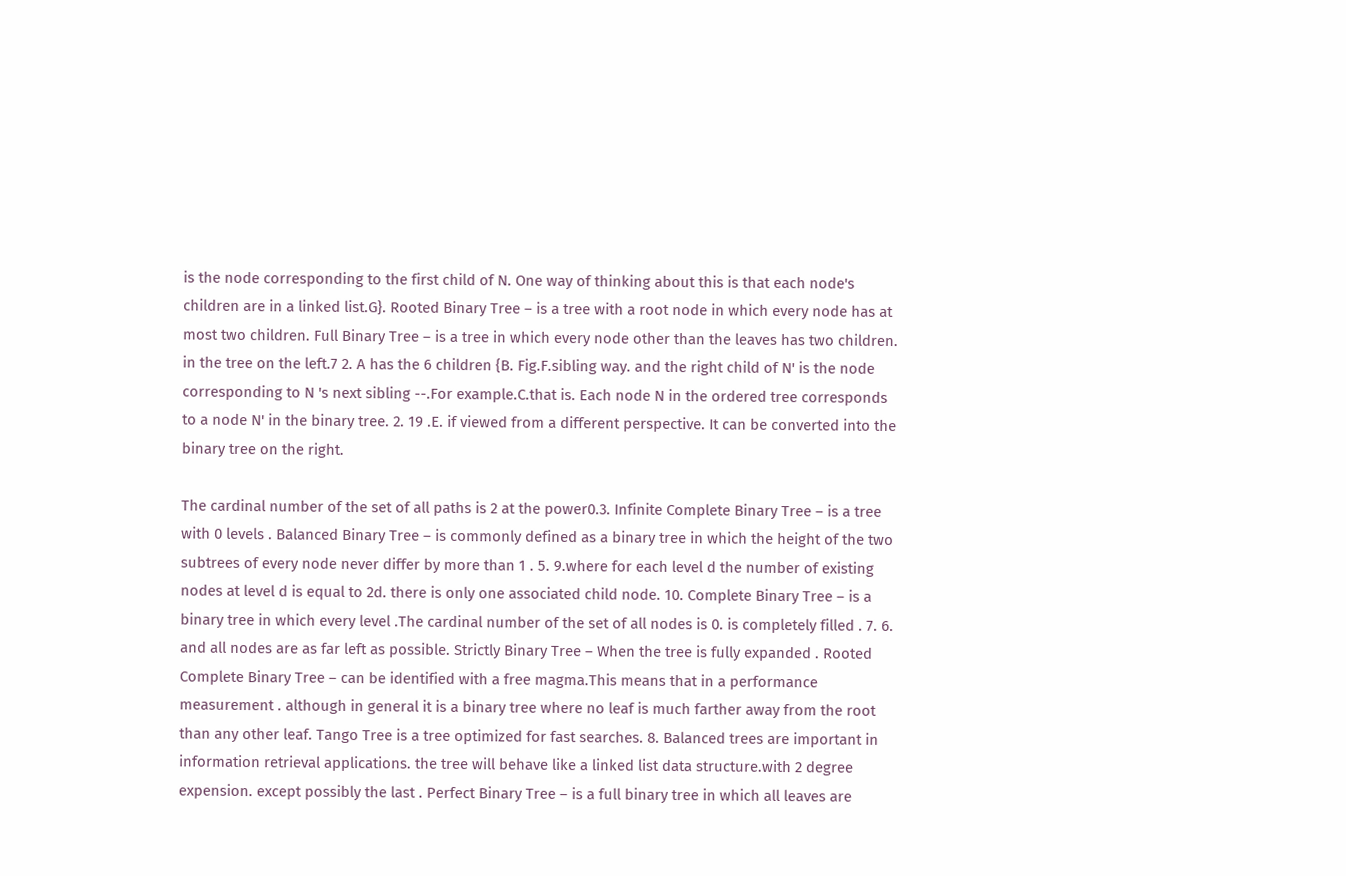is the node corresponding to the first child of N. One way of thinking about this is that each node's children are in a linked list.G}. Rooted Binary Tree – is a tree with a root node in which every node has at most two children. Full Binary Tree – is a tree in which every node other than the leaves has two children. in the tree on the left.7 2. A has the 6 children {B. Fig.F.sibling way. and the right child of N' is the node corresponding to N 's next sibling --.For example.C.that is. Each node N in the ordered tree corresponds to a node N' in the binary tree. 2. 19 .E. if viewed from a different perspective. It can be converted into the binary tree on the right.

The cardinal number of the set of all paths is 2 at the power0.3. Infinite Complete Binary Tree – is a tree with 0 levels . Balanced Binary Tree – is commonly defined as a binary tree in which the height of the two subtrees of every node never differ by more than 1 . 5. 9.where for each level d the number of existing nodes at level d is equal to 2d. there is only one associated child node. 10. Complete Binary Tree – is a binary tree in which every level .The cardinal number of the set of all nodes is 0. is completely filled . 7. 6. and all nodes are as far left as possible. Strictly Binary Tree – When the tree is fully expanded . Rooted Complete Binary Tree – can be identified with a free magma.This means that in a performance measurement . although in general it is a binary tree where no leaf is much farther away from the root than any other leaf. Tango Tree is a tree optimized for fast searches. 8. Balanced trees are important in information retrieval applications. the tree will behave like a linked list data structure.with 2 degree expension. except possibly the last . Perfect Binary Tree – is a full binary tree in which all leaves are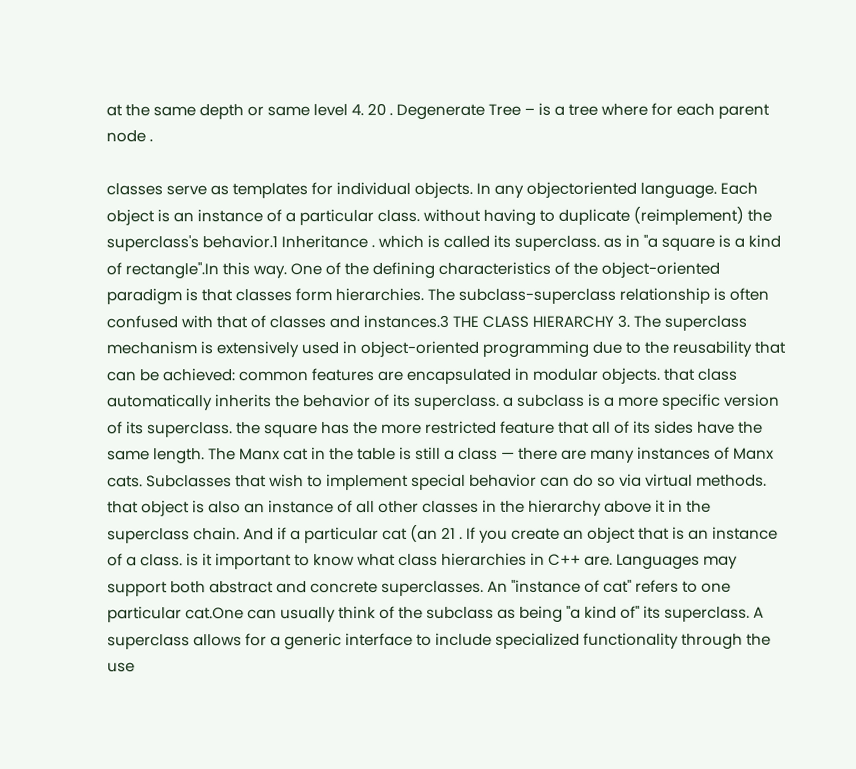at the same depth or same level 4. 20 . Degenerate Tree – is a tree where for each parent node .

classes serve as templates for individual objects. In any objectoriented language. Each object is an instance of a particular class. without having to duplicate (reimplement) the superclass's behavior.1 Inheritance . which is called its superclass. as in "a square is a kind of rectangle".In this way. One of the defining characteristics of the object-oriented paradigm is that classes form hierarchies. The subclass-superclass relationship is often confused with that of classes and instances.3 THE CLASS HIERARCHY 3. The superclass mechanism is extensively used in object-oriented programming due to the reusability that can be achieved: common features are encapsulated in modular objects. that class automatically inherits the behavior of its superclass. a subclass is a more specific version of its superclass. the square has the more restricted feature that all of its sides have the same length. The Manx cat in the table is still a class — there are many instances of Manx cats. Subclasses that wish to implement special behavior can do so via virtual methods. that object is also an instance of all other classes in the hierarchy above it in the superclass chain. And if a particular cat (an 21 . If you create an object that is an instance of a class. is it important to know what class hierarchies in C++ are. Languages may support both abstract and concrete superclasses. An "instance of cat" refers to one particular cat.One can usually think of the subclass as being "a kind of" its superclass. A superclass allows for a generic interface to include specialized functionality through the use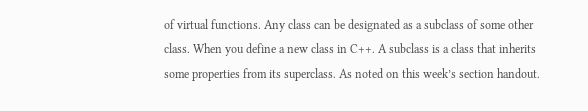of virtual functions. Any class can be designated as a subclass of some other class. When you define a new class in C++. A subclass is a class that inherits some properties from its superclass. As noted on this week’s section handout.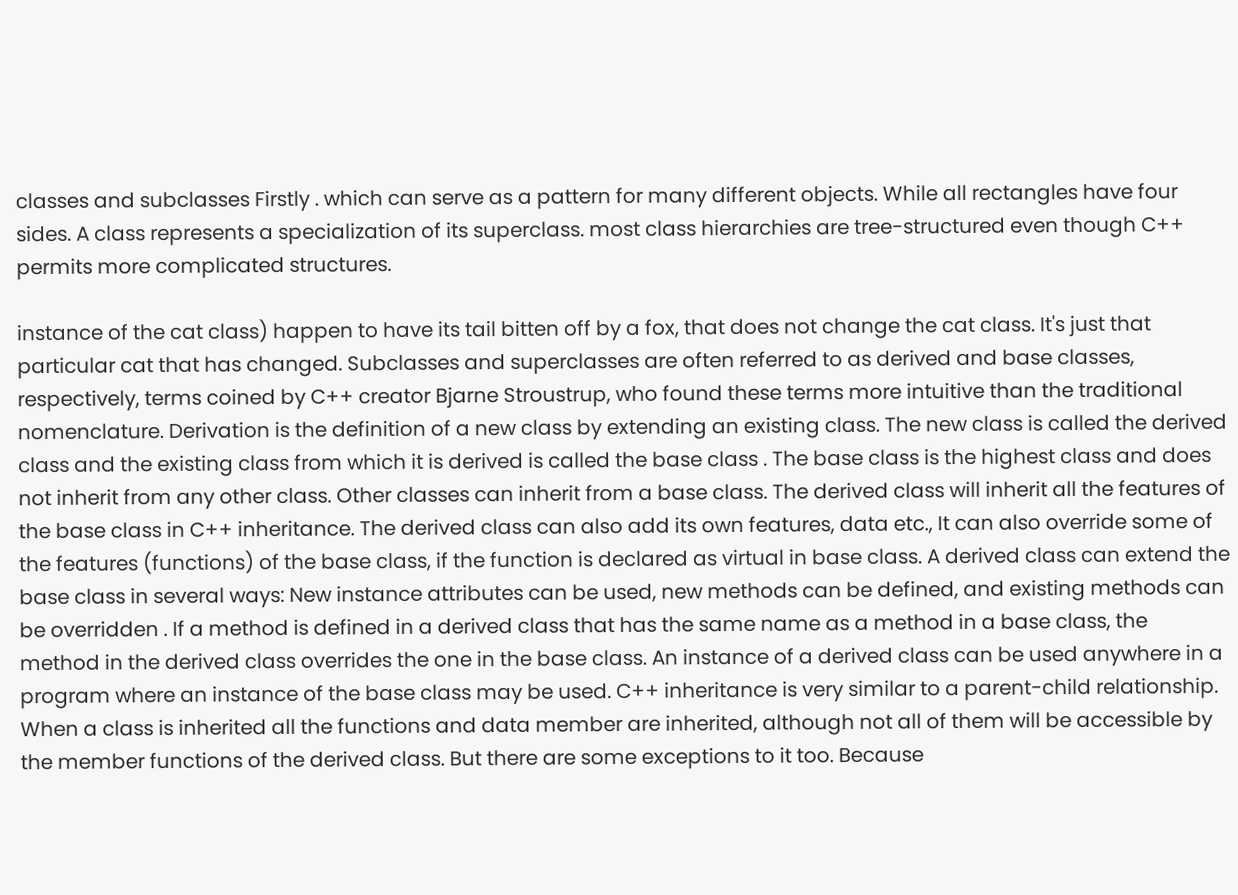classes and subclasses Firstly . which can serve as a pattern for many different objects. While all rectangles have four sides. A class represents a specialization of its superclass. most class hierarchies are tree-structured even though C++ permits more complicated structures.

instance of the cat class) happen to have its tail bitten off by a fox, that does not change the cat class. It's just that particular cat that has changed. Subclasses and superclasses are often referred to as derived and base classes, respectively, terms coined by C++ creator Bjarne Stroustrup, who found these terms more intuitive than the traditional nomenclature. Derivation is the definition of a new class by extending an existing class. The new class is called the derived class and the existing class from which it is derived is called the base class . The base class is the highest class and does not inherit from any other class. Other classes can inherit from a base class. The derived class will inherit all the features of the base class in C++ inheritance. The derived class can also add its own features, data etc., It can also override some of the features (functions) of the base class, if the function is declared as virtual in base class. A derived class can extend the base class in several ways: New instance attributes can be used, new methods can be defined, and existing methods can be overridden . If a method is defined in a derived class that has the same name as a method in a base class, the method in the derived class overrides the one in the base class. An instance of a derived class can be used anywhere in a program where an instance of the base class may be used. C++ inheritance is very similar to a parent-child relationship. When a class is inherited all the functions and data member are inherited, although not all of them will be accessible by the member functions of the derived class. But there are some exceptions to it too. Because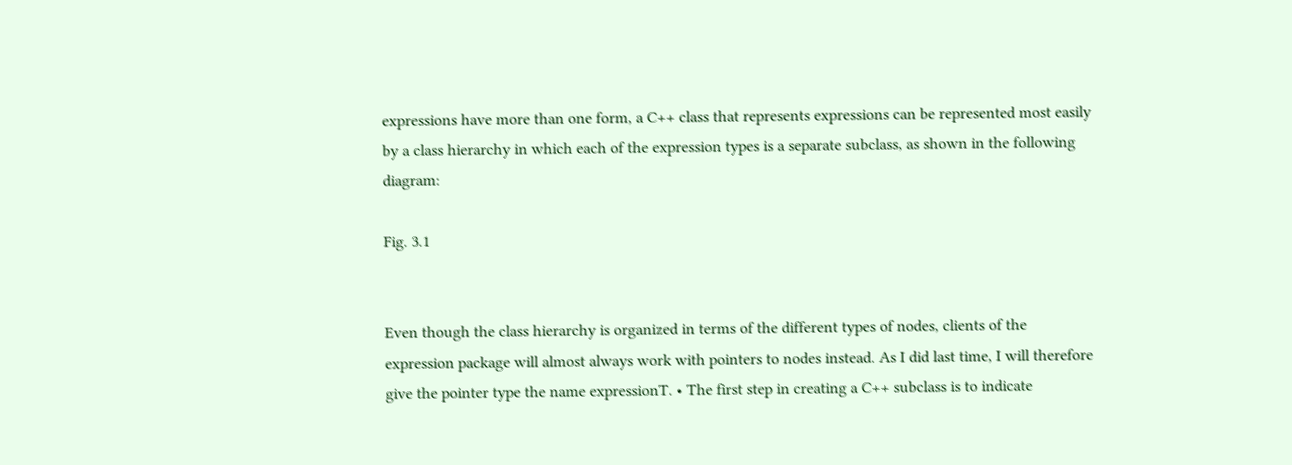expressions have more than one form, a C++ class that represents expressions can be represented most easily by a class hierarchy in which each of the expression types is a separate subclass, as shown in the following diagram:

Fig. 3.1


Even though the class hierarchy is organized in terms of the different types of nodes, clients of the expression package will almost always work with pointers to nodes instead. As I did last time, I will therefore give the pointer type the name expressionT. • The first step in creating a C++ subclass is to indicate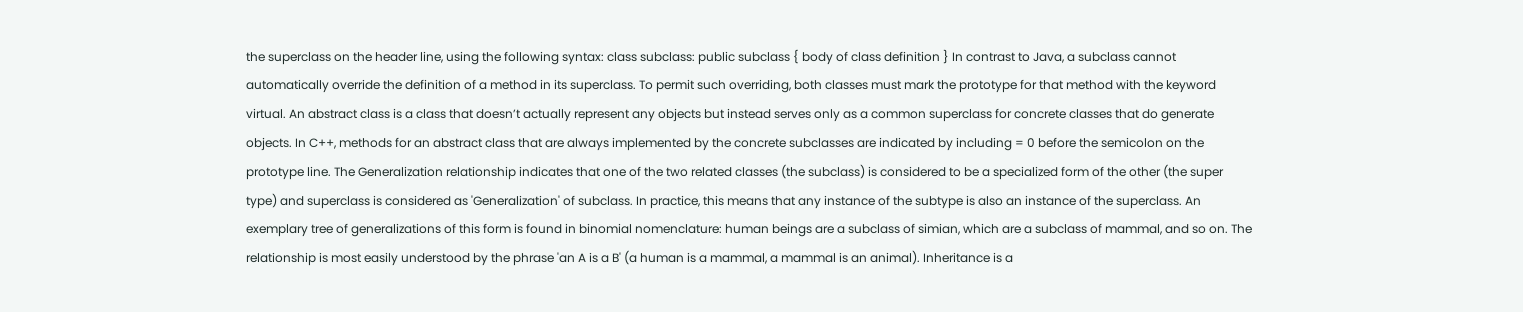the superclass on the header line, using the following syntax: class subclass: public subclass { body of class definition } In contrast to Java, a subclass cannot automatically override the definition of a method in its superclass. To permit such overriding, both classes must mark the prototype for that method with the keyword virtual. An abstract class is a class that doesn’t actually represent any objects but instead serves only as a common superclass for concrete classes that do generate objects. In C++, methods for an abstract class that are always implemented by the concrete subclasses are indicated by including = 0 before the semicolon on the prototype line. The Generalization relationship indicates that one of the two related classes (the subclass) is considered to be a specialized form of the other (the super type) and superclass is considered as 'Generalization' of subclass. In practice, this means that any instance of the subtype is also an instance of the superclass. An exemplary tree of generalizations of this form is found in binomial nomenclature: human beings are a subclass of simian, which are a subclass of mammal, and so on. The relationship is most easily understood by the phrase 'an A is a B' (a human is a mammal, a mammal is an animal). Inheritance is a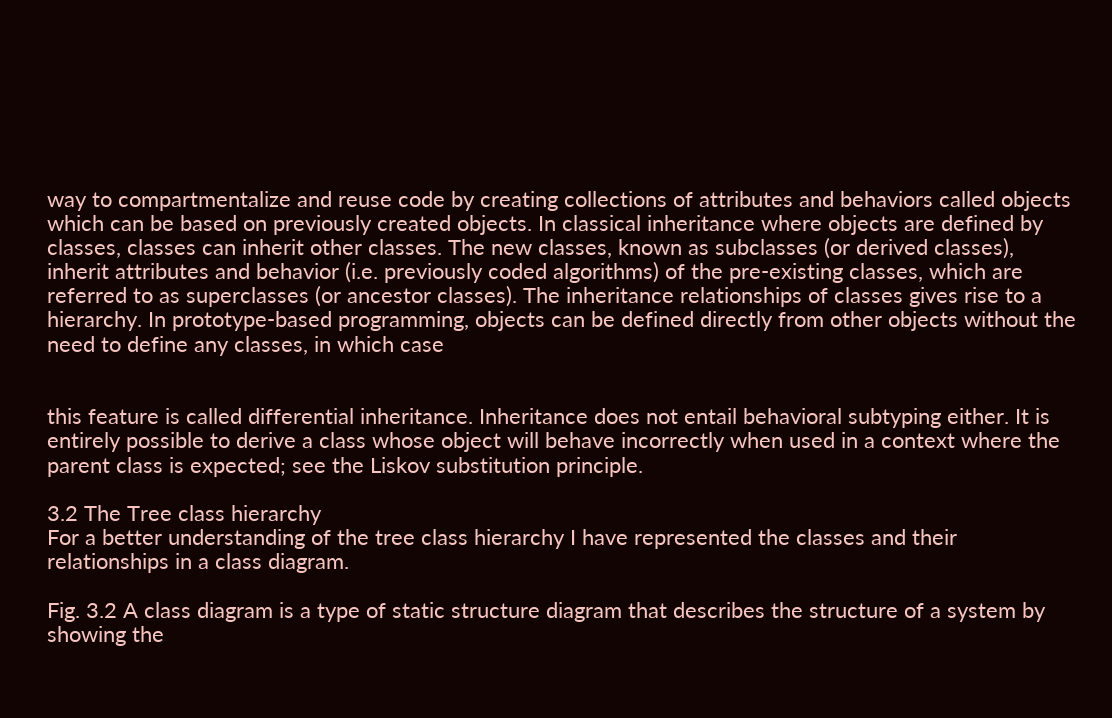way to compartmentalize and reuse code by creating collections of attributes and behaviors called objects which can be based on previously created objects. In classical inheritance where objects are defined by classes, classes can inherit other classes. The new classes, known as subclasses (or derived classes), inherit attributes and behavior (i.e. previously coded algorithms) of the pre-existing classes, which are referred to as superclasses (or ancestor classes). The inheritance relationships of classes gives rise to a hierarchy. In prototype-based programming, objects can be defined directly from other objects without the need to define any classes, in which case


this feature is called differential inheritance. Inheritance does not entail behavioral subtyping either. It is entirely possible to derive a class whose object will behave incorrectly when used in a context where the parent class is expected; see the Liskov substitution principle.

3.2 The Tree class hierarchy
For a better understanding of the tree class hierarchy I have represented the classes and their relationships in a class diagram.

Fig. 3.2 A class diagram is a type of static structure diagram that describes the structure of a system by showing the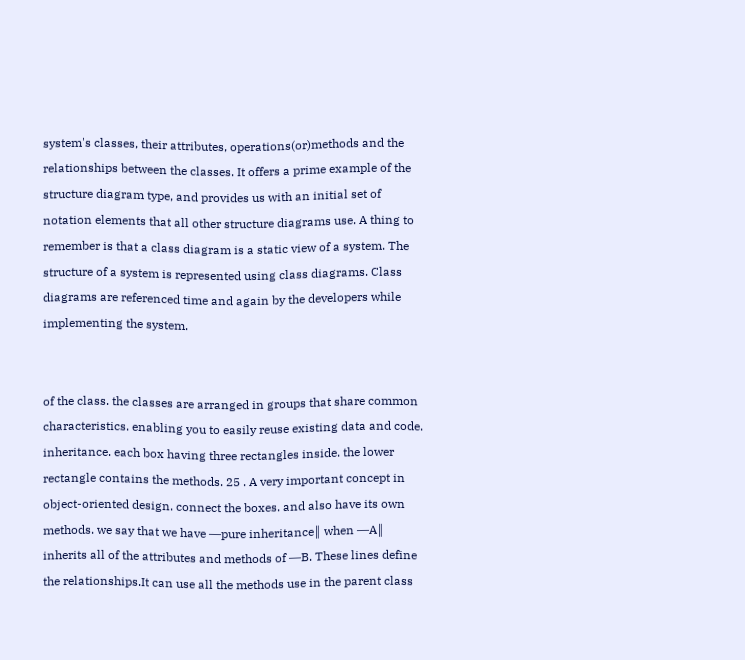system's classes, their attributes, operations(or)methods and the relationships between the classes. It offers a prime example of the structure diagram type, and provides us with an initial set of notation elements that all other structure diagrams use. A thing to remember is that a class diagram is a static view of a system. The structure of a system is represented using class diagrams. Class diagrams are referenced time and again by the developers while implementing the system.


of the class. the classes are arranged in groups that share common characteristics. enabling you to easily reuse existing data and code. inheritance. each box having three rectangles inside. the lower rectangle contains the methods. 25 . A very important concept in object-oriented design. connect the boxes. and also have its own methods. we say that we have ―pure inheritance‖ when ―A‖ inherits all of the attributes and methods of ―B. These lines define the relationships.It can use all the methods use in the parent class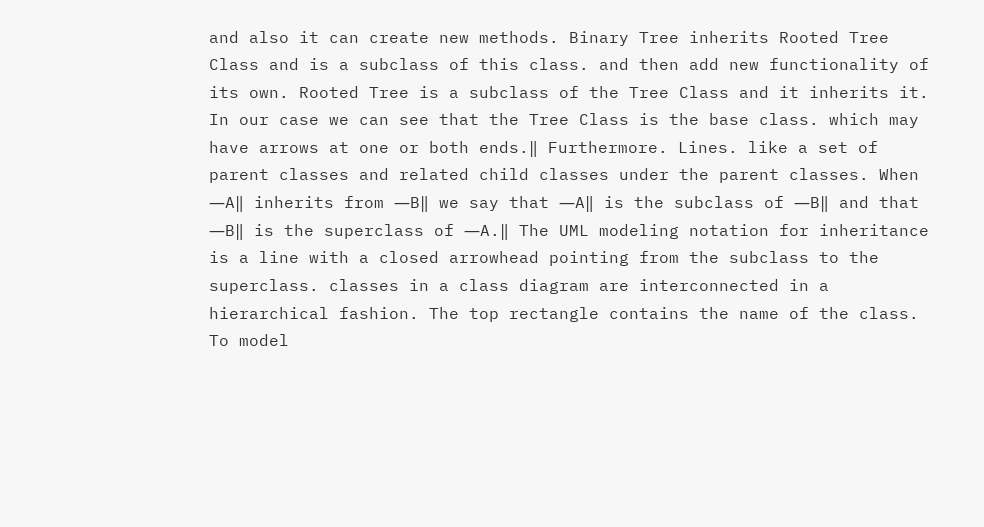and also it can create new methods. Binary Tree inherits Rooted Tree Class and is a subclass of this class. and then add new functionality of its own. Rooted Tree is a subclass of the Tree Class and it inherits it. In our case we can see that the Tree Class is the base class. which may have arrows at one or both ends.‖ Furthermore. Lines. like a set of parent classes and related child classes under the parent classes. When ―A‖ inherits from ―B‖ we say that ―A‖ is the subclass of ―B‖ and that ―B‖ is the superclass of ―A.‖ The UML modeling notation for inheritance is a line with a closed arrowhead pointing from the subclass to the superclass. classes in a class diagram are interconnected in a hierarchical fashion. The top rectangle contains the name of the class. To model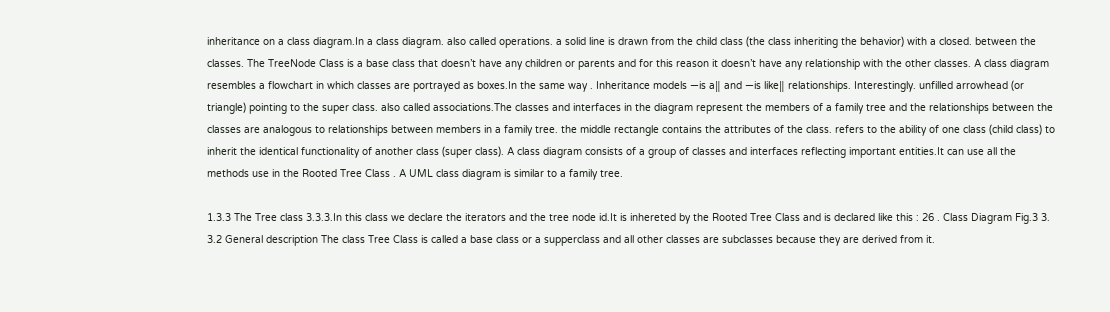inheritance on a class diagram.In a class diagram. also called operations. a solid line is drawn from the child class (the class inheriting the behavior) with a closed. between the classes. The TreeNode Class is a base class that doesn’t have any children or parents and for this reason it doesn’t have any relationship with the other classes. A class diagram resembles a flowchart in which classes are portrayed as boxes.In the same way . Inheritance models ―is a‖ and ―is like‖ relationships. Interestingly. unfilled arrowhead (or triangle) pointing to the super class. also called associations.The classes and interfaces in the diagram represent the members of a family tree and the relationships between the classes are analogous to relationships between members in a family tree. the middle rectangle contains the attributes of the class. refers to the ability of one class (child class) to inherit the identical functionality of another class (super class). A class diagram consists of a group of classes and interfaces reflecting important entities.It can use all the methods use in the Rooted Tree Class . A UML class diagram is similar to a family tree.

1.3.3 The Tree class 3.3.3.In this class we declare the iterators and the tree node id.It is inhereted by the Rooted Tree Class and is declared like this : 26 . Class Diagram Fig.3 3. 3.2 General description The class Tree Class is called a base class or a supperclass and all other classes are subclasses because they are derived from it.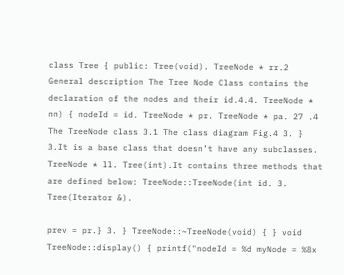class Tree { public: Tree(void). TreeNode * rr.2 General description The Tree Node Class contains the declaration of the nodes and their id.4.4. TreeNode * nn) { nodeId = id. TreeNode * pr. TreeNode * pa. 27 .4 The TreeNode class 3.1 The class diagram Fig.4 3. } 3.It is a base class that doesn’t have any subclasses. TreeNode * ll. Tree(int).It contains three methods that are defined below: TreeNode::TreeNode(int id. 3. Tree(Iterator &).

prev = pr.} 3. } TreeNode::~TreeNode(void) { } void TreeNode::display() { printf("nodeId = %d myNode = %8x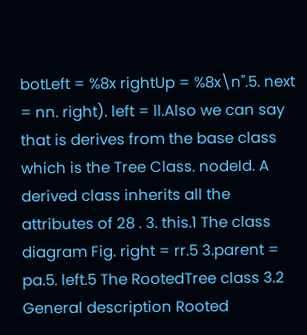botLeft = %8x rightUp = %8x\n".5. next = nn. right). left = ll.Also we can say that is derives from the base class which is the Tree Class. nodeId. A derived class inherits all the attributes of 28 . 3. this.1 The class diagram Fig. right = rr.5 3.parent = pa.5. left.5 The RootedTree class 3.2 General description Rooted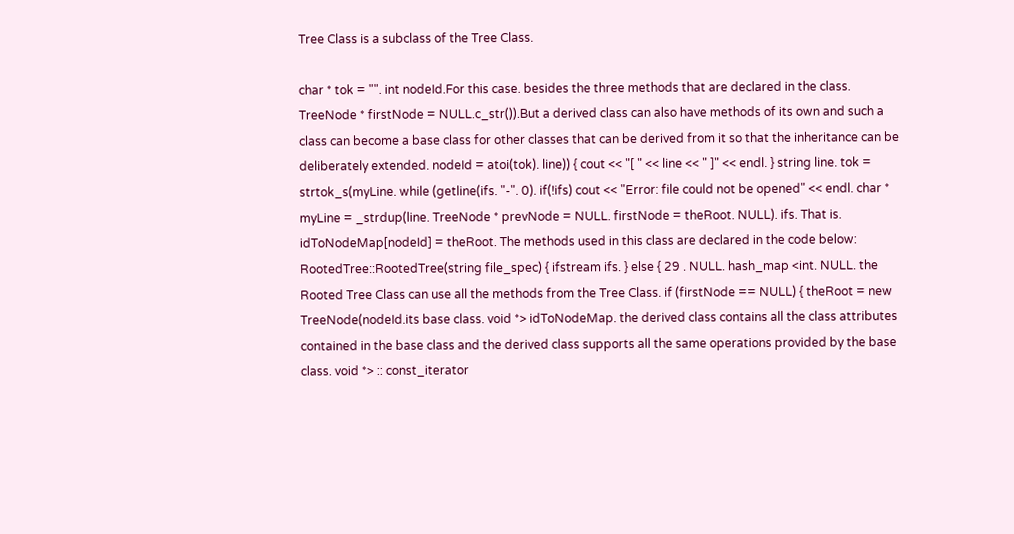Tree Class is a subclass of the Tree Class.

char * tok = "". int nodeId.For this case. besides the three methods that are declared in the class. TreeNode * firstNode = NULL.c_str()).But a derived class can also have methods of its own and such a class can become a base class for other classes that can be derived from it so that the inheritance can be deliberately extended. nodeId = atoi(tok). line)) { cout << "[ " << line << " ]" << endl. } string line. tok = strtok_s(myLine. while (getline(ifs. "-". 0). if(!ifs) cout << "Error: file could not be opened" << endl. char * myLine = _strdup(line. TreeNode * prevNode = NULL. firstNode = theRoot. NULL). ifs. That is. idToNodeMap[nodeId] = theRoot. The methods used in this class are declared in the code below: RootedTree::RootedTree(string file_spec) { ifstream ifs. } else { 29 . NULL. hash_map <int. NULL. the Rooted Tree Class can use all the methods from the Tree Class. if (firstNode == NULL) { theRoot = new TreeNode(nodeId.its base class. void *> idToNodeMap. the derived class contains all the class attributes contained in the base class and the derived class supports all the same operations provided by the base class. void *> :: const_iterator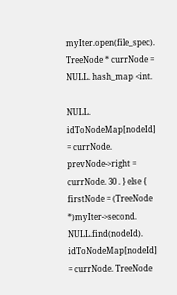myIter.open(file_spec). TreeNode * currNode = NULL. hash_map <int.

NULL. idToNodeMap[nodeId] = currNode. prevNode->right = currNode. 30 . } else { firstNode = (TreeNode *)myIter->second. NULL.find(nodeId). idToNodeMap[nodeId] = currNode. TreeNode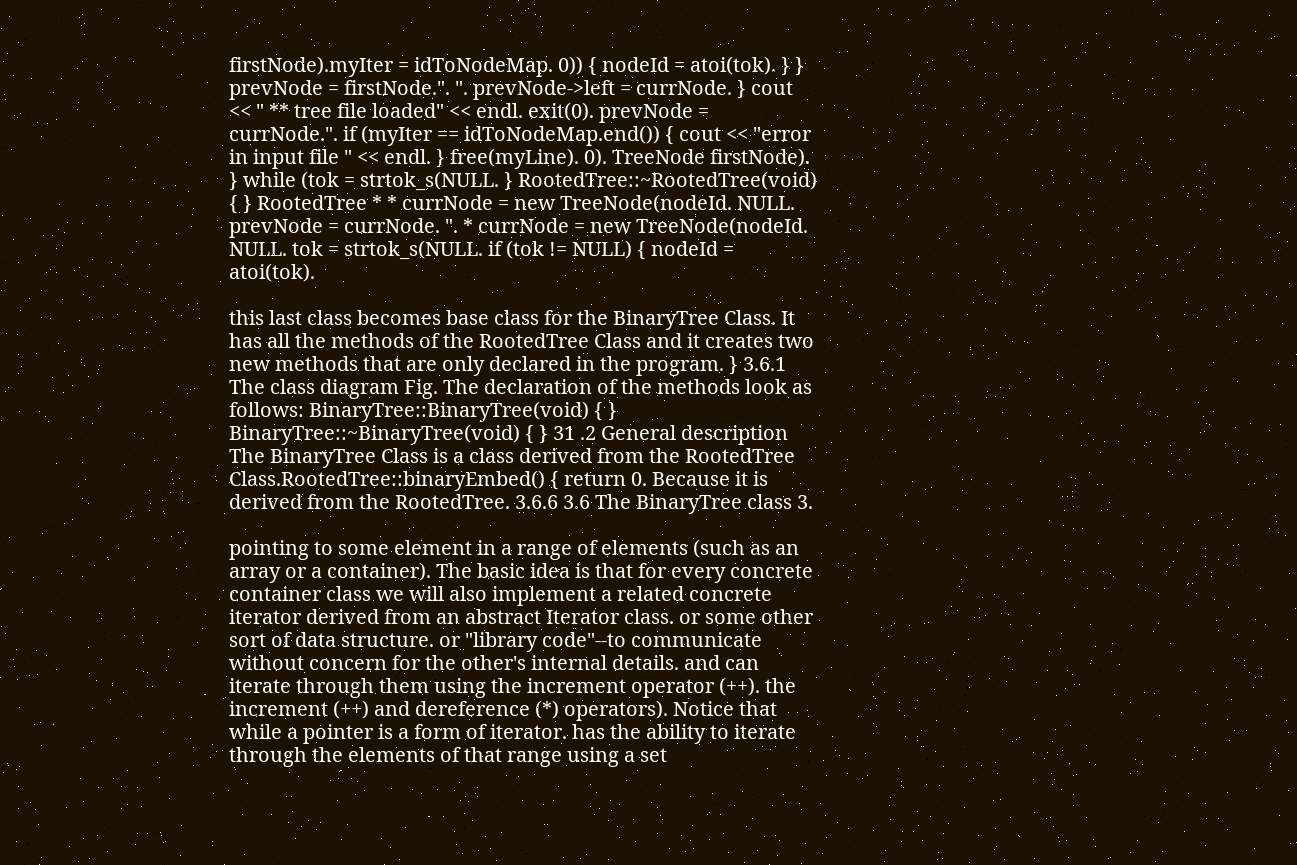firstNode).myIter = idToNodeMap. 0)) { nodeId = atoi(tok). } } prevNode = firstNode.". ". prevNode->left = currNode. } cout << " ** tree file loaded" << endl. exit(0). prevNode = currNode.". if (myIter == idToNodeMap.end()) { cout << "error in input file " << endl. } free(myLine). 0). TreeNode firstNode). } while (tok = strtok_s(NULL. } RootedTree::~RootedTree(void) { } RootedTree * * currNode = new TreeNode(nodeId. NULL. prevNode = currNode. ". * currNode = new TreeNode(nodeId. NULL. tok = strtok_s(NULL. if (tok != NULL) { nodeId = atoi(tok).

this last class becomes base class for the BinaryTree Class. It has all the methods of the RootedTree Class and it creates two new methods that are only declared in the program. } 3.6.1 The class diagram Fig. The declaration of the methods look as follows: BinaryTree::BinaryTree(void) { } BinaryTree::~BinaryTree(void) { } 31 .2 General description The BinaryTree Class is a class derived from the RootedTree Class.RootedTree::binaryEmbed() { return 0. Because it is derived from the RootedTree. 3.6.6 3.6 The BinaryTree class 3.

pointing to some element in a range of elements (such as an array or a container). The basic idea is that for every concrete container class we will also implement a related concrete iterator derived from an abstract Iterator class. or some other sort of data structure. or "library code"--to communicate without concern for the other's internal details. and can iterate through them using the increment operator (++). the increment (++) and dereference (*) operators). Notice that while a pointer is a form of iterator. has the ability to iterate through the elements of that range using a set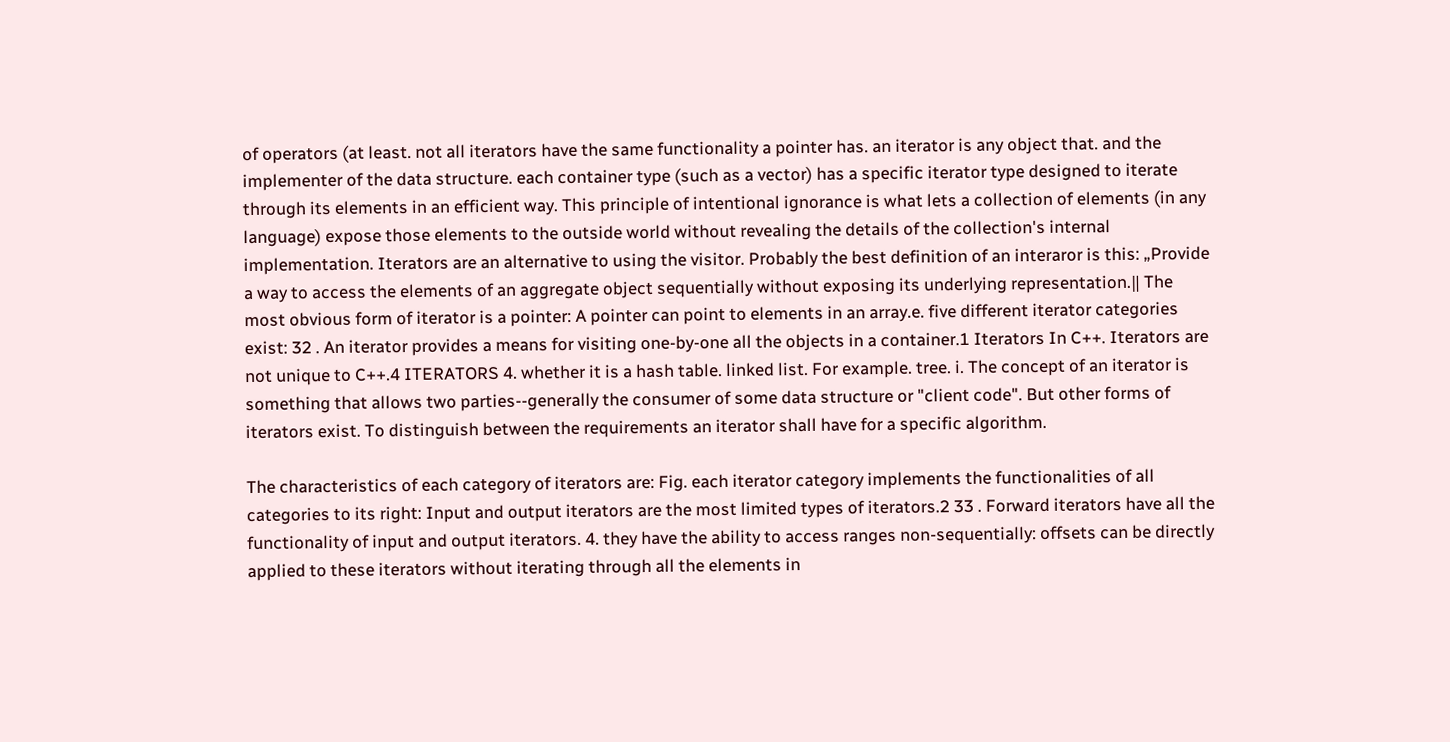of operators (at least. not all iterators have the same functionality a pointer has. an iterator is any object that. and the implementer of the data structure. each container type (such as a vector) has a specific iterator type designed to iterate through its elements in an efficient way. This principle of intentional ignorance is what lets a collection of elements (in any language) expose those elements to the outside world without revealing the details of the collection's internal implementation. Iterators are an alternative to using the visitor. Probably the best definition of an interaror is this: „Provide a way to access the elements of an aggregate object sequentially without exposing its underlying representation.‖ The most obvious form of iterator is a pointer: A pointer can point to elements in an array.e. five different iterator categories exist: 32 . An iterator provides a means for visiting one-by-one all the objects in a container.1 Iterators In C++. Iterators are not unique to C++.4 ITERATORS 4. whether it is a hash table. linked list. For example. tree. i. The concept of an iterator is something that allows two parties--generally the consumer of some data structure or "client code". But other forms of iterators exist. To distinguish between the requirements an iterator shall have for a specific algorithm.

The characteristics of each category of iterators are: Fig. each iterator category implements the functionalities of all categories to its right: Input and output iterators are the most limited types of iterators.2 33 . Forward iterators have all the functionality of input and output iterators. 4. they have the ability to access ranges non-sequentially: offsets can be directly applied to these iterators without iterating through all the elements in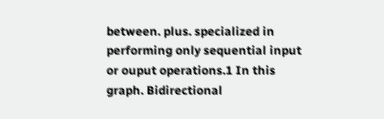between. plus. specialized in performing only sequential input or ouput operations.1 In this graph. Bidirectional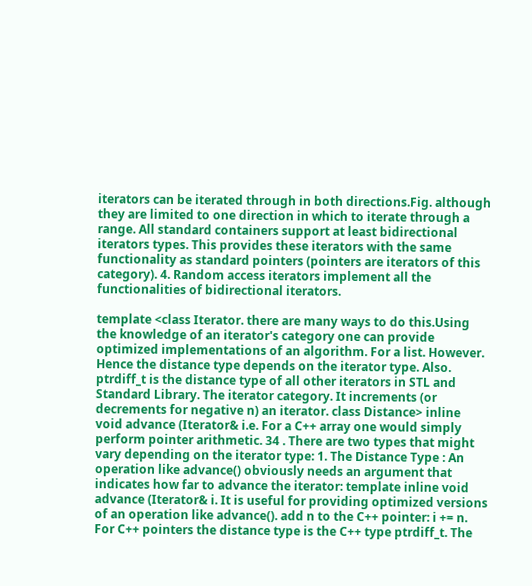iterators can be iterated through in both directions.Fig. although they are limited to one direction in which to iterate through a range. All standard containers support at least bidirectional iterators types. This provides these iterators with the same functionality as standard pointers (pointers are iterators of this category). 4. Random access iterators implement all the functionalities of bidirectional iterators.

template <class Iterator. there are many ways to do this.Using the knowledge of an iterator's category one can provide optimized implementations of an algorithm. For a list. However. Hence the distance type depends on the iterator type. Also. ptrdiff_t is the distance type of all other iterators in STL and Standard Library. The iterator category. It increments (or decrements for negative n) an iterator. class Distance> inline void advance (Iterator& i.e. For a C++ array one would simply perform pointer arithmetic. 34 . There are two types that might vary depending on the iterator type: 1. The Distance Type : An operation like advance() obviously needs an argument that indicates how far to advance the iterator: template inline void advance (Iterator& i. It is useful for providing optimized versions of an operation like advance(). add n to the C++ pointer: i += n. For C++ pointers the distance type is the C++ type ptrdiff_t. The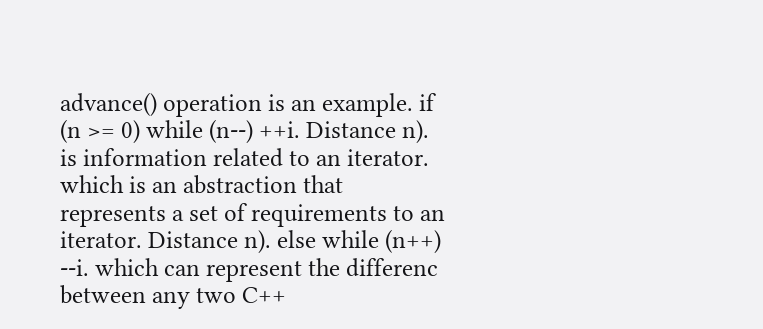advance() operation is an example. if (n >= 0) while (n--) ++i. Distance n). is information related to an iterator. which is an abstraction that represents a set of requirements to an iterator. Distance n). else while (n++) --i. which can represent the differenc between any two C++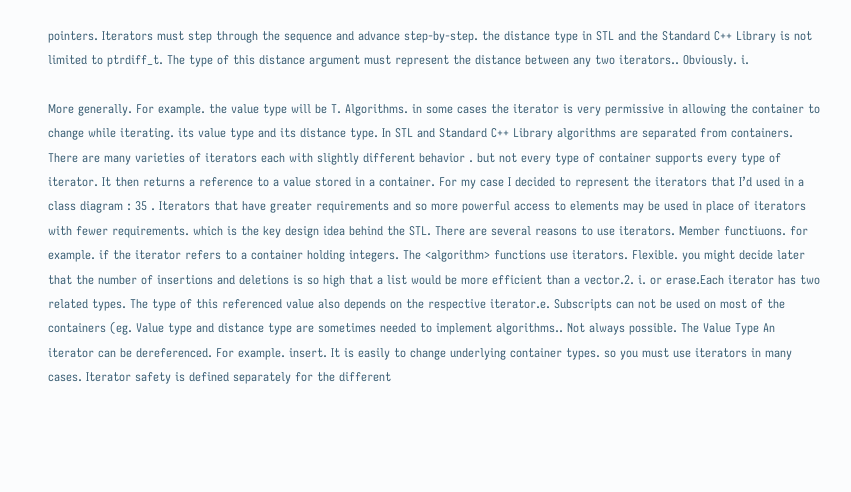pointers. Iterators must step through the sequence and advance step-by-step. the distance type in STL and the Standard C++ Library is not limited to ptrdiff_t. The type of this distance argument must represent the distance between any two iterators.. Obviously. i.

More generally. For example. the value type will be T. Algorithms. in some cases the iterator is very permissive in allowing the container to change while iterating. its value type and its distance type. In STL and Standard C++ Library algorithms are separated from containers. There are many varieties of iterators each with slightly different behavior . but not every type of container supports every type of iterator. It then returns a reference to a value stored in a container. For my case I decided to represent the iterators that I’d used in a class diagram : 35 . Iterators that have greater requirements and so more powerful access to elements may be used in place of iterators with fewer requirements. which is the key design idea behind the STL. There are several reasons to use iterators. Member functiuons. for example. if the iterator refers to a container holding integers. The <algorithm> functions use iterators. Flexible. you might decide later that the number of insertions and deletions is so high that a list would be more efficient than a vector.2. i. or erase.Each iterator has two related types. The type of this referenced value also depends on the respective iterator.e. Subscripts can not be used on most of the containers (eg. Value type and distance type are sometimes needed to implement algorithms.. Not always possible. The Value Type An iterator can be dereferenced. For example. insert. It is easily to change underlying container types. so you must use iterators in many cases. Iterator safety is defined separately for the different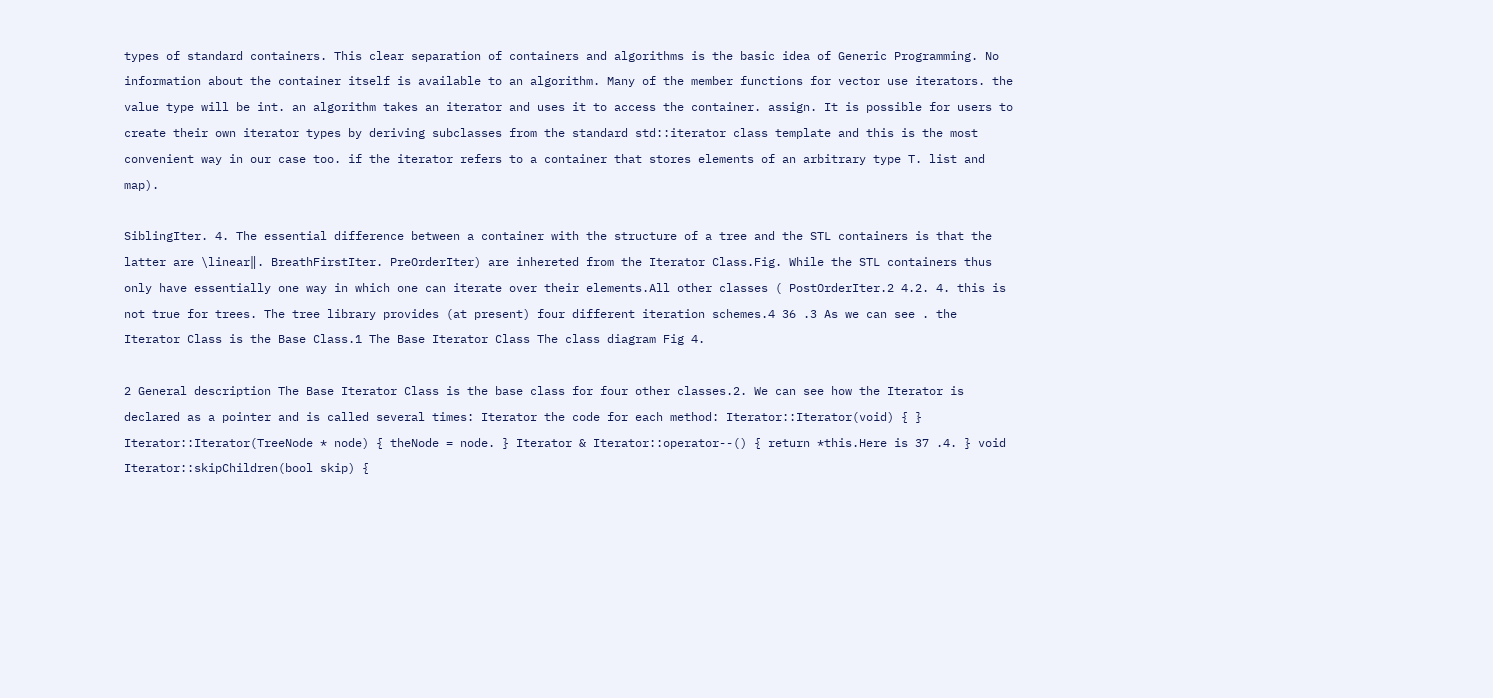types of standard containers. This clear separation of containers and algorithms is the basic idea of Generic Programming. No information about the container itself is available to an algorithm. Many of the member functions for vector use iterators. the value type will be int. an algorithm takes an iterator and uses it to access the container. assign. It is possible for users to create their own iterator types by deriving subclasses from the standard std::iterator class template and this is the most convenient way in our case too. if the iterator refers to a container that stores elements of an arbitrary type T. list and map).

SiblingIter. 4. The essential difference between a container with the structure of a tree and the STL containers is that the latter are \linear‖. BreathFirstIter. PreOrderIter) are inhereted from the Iterator Class.Fig. While the STL containers thus only have essentially one way in which one can iterate over their elements.All other classes ( PostOrderIter.2 4.2. 4. this is not true for trees. The tree library provides (at present) four different iteration schemes.4 36 .3 As we can see . the Iterator Class is the Base Class.1 The Base Iterator Class The class diagram Fig 4.

2 General description The Base Iterator Class is the base class for four other classes.2. We can see how the Iterator is declared as a pointer and is called several times: Iterator the code for each method: Iterator::Iterator(void) { } Iterator::Iterator(TreeNode * node) { theNode = node. } Iterator & Iterator::operator--() { return *this.Here is 37 .4. } void Iterator::skipChildren(bool skip) {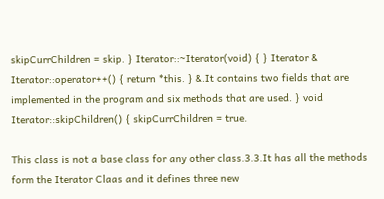skipCurrChildren = skip. } Iterator::~Iterator(void) { } Iterator & Iterator::operator++() { return *this. } &.It contains two fields that are implemented in the program and six methods that are used. } void Iterator::skipChildren() { skipCurrChildren = true.

This class is not a base class for any other class.3.3.It has all the methods form the Iterator Claas and it defines three new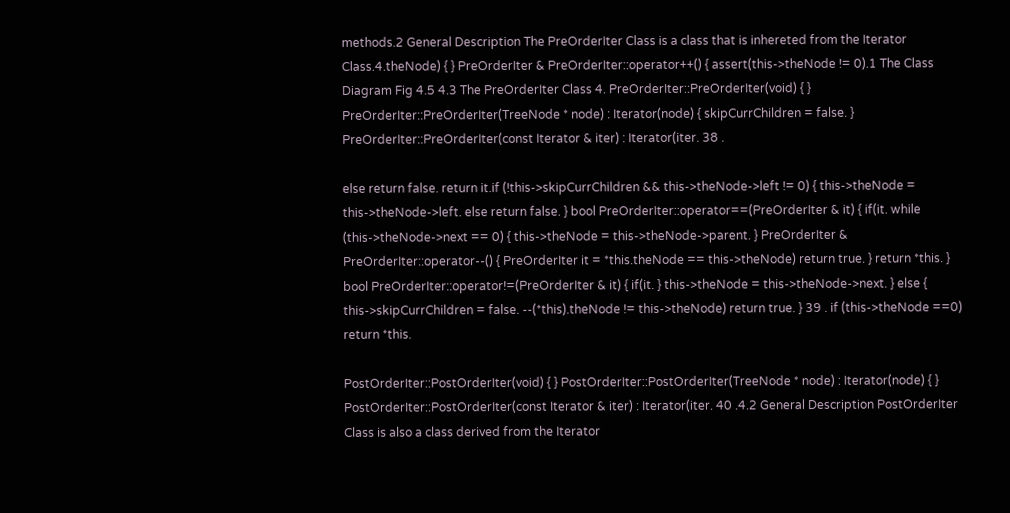methods.2 General Description The PreOrderIter Class is a class that is inhereted from the Iterator Class.4.theNode) { } PreOrderIter & PreOrderIter::operator++() { assert(this->theNode != 0).1 The Class Diagram Fig 4.5 4.3 The PreOrderIter Class 4. PreOrderIter::PreOrderIter(void) { } PreOrderIter::PreOrderIter(TreeNode * node) : Iterator(node) { skipCurrChildren = false. } PreOrderIter::PreOrderIter(const Iterator & iter) : Iterator(iter. 38 .

else return false. return it.if (!this->skipCurrChildren && this->theNode->left != 0) { this->theNode = this->theNode->left. else return false. } bool PreOrderIter::operator==(PreOrderIter & it) { if(it. while (this->theNode->next == 0) { this->theNode = this->theNode->parent. } PreOrderIter & PreOrderIter::operator--() { PreOrderIter it = *this.theNode == this->theNode) return true. } return *this. } bool PreOrderIter::operator!=(PreOrderIter & it) { if(it. } this->theNode = this->theNode->next. } else { this->skipCurrChildren = false. --(*this).theNode != this->theNode) return true. } 39 . if (this->theNode ==0) return *this.

PostOrderIter::PostOrderIter(void) { } PostOrderIter::PostOrderIter(TreeNode * node) : Iterator(node) { } PostOrderIter::PostOrderIter(const Iterator & iter) : Iterator(iter. 40 .4.2 General Description PostOrderIter Class is also a class derived from the Iterator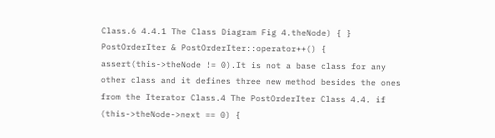Class.6 4.4.1 The Class Diagram Fig 4.theNode) { } PostOrderIter & PostOrderIter::operator++() { assert(this->theNode != 0).It is not a base class for any other class and it defines three new method besides the ones from the Iterator Class.4 The PostOrderIter Class 4.4. if (this->theNode->next == 0) {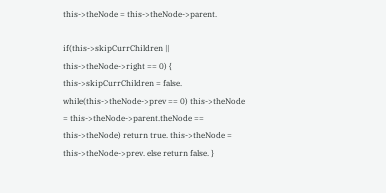this->theNode = this->theNode->parent.

if(this->skipCurrChildren || this->theNode->right == 0) { this->skipCurrChildren = false. while(this->theNode->prev == 0) this->theNode = this->theNode->parent.theNode == this->theNode) return true. this->theNode = this->theNode->prev. else return false. }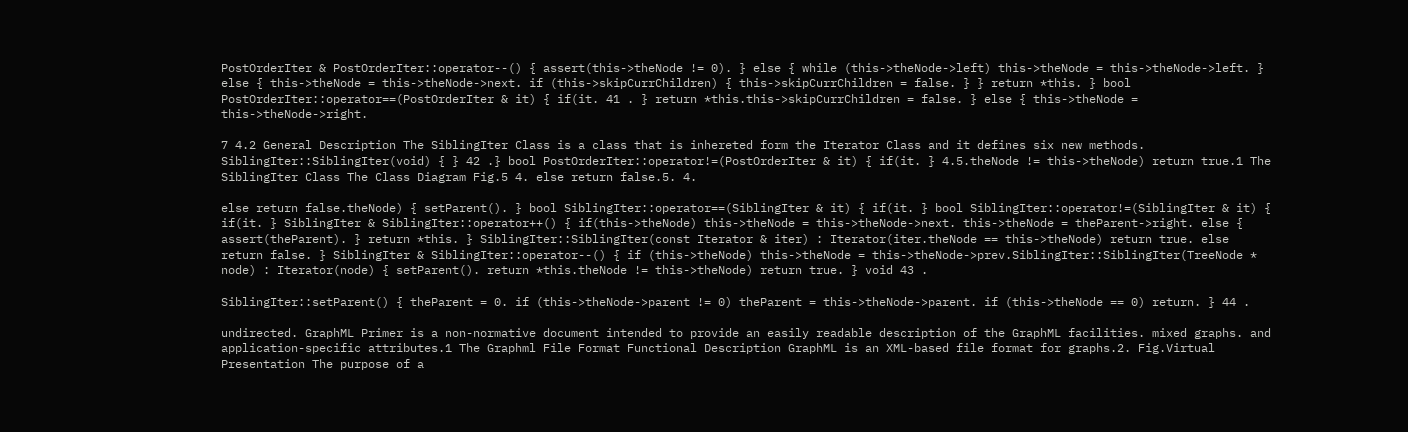PostOrderIter & PostOrderIter::operator--() { assert(this->theNode != 0). } else { while (this->theNode->left) this->theNode = this->theNode->left. } else { this->theNode = this->theNode->next. if (this->skipCurrChildren) { this->skipCurrChildren = false. } } return *this. } bool PostOrderIter::operator==(PostOrderIter & it) { if(it. 41 . } return *this.this->skipCurrChildren = false. } else { this->theNode = this->theNode->right.

7 4.2 General Description The SiblingIter Class is a class that is inhereted form the Iterator Class and it defines six new methods. SiblingIter::SiblingIter(void) { } 42 .} bool PostOrderIter::operator!=(PostOrderIter & it) { if(it. } 4.5.theNode != this->theNode) return true.1 The SiblingIter Class The Class Diagram Fig.5 4. else return false.5. 4.

else return false.theNode) { setParent(). } bool SiblingIter::operator==(SiblingIter & it) { if(it. } bool SiblingIter::operator!=(SiblingIter & it) { if(it. } SiblingIter & SiblingIter::operator++() { if(this->theNode) this->theNode = this->theNode->next. this->theNode = theParent->right. else { assert(theParent). } return *this. } SiblingIter::SiblingIter(const Iterator & iter) : Iterator(iter.theNode == this->theNode) return true. else return false. } SiblingIter & SiblingIter::operator--() { if (this->theNode) this->theNode = this->theNode->prev.SiblingIter::SiblingIter(TreeNode * node) : Iterator(node) { setParent(). return *this.theNode != this->theNode) return true. } void 43 .

SiblingIter::setParent() { theParent = 0. if (this->theNode->parent != 0) theParent = this->theNode->parent. if (this->theNode == 0) return. } 44 .

undirected. GraphML Primer is a non-normative document intended to provide an easily readable description of the GraphML facilities. mixed graphs. and application-specific attributes.1 The Graphml File Format Functional Description GraphML is an XML-based file format for graphs.2. Fig.Virtual Presentation The purpose of a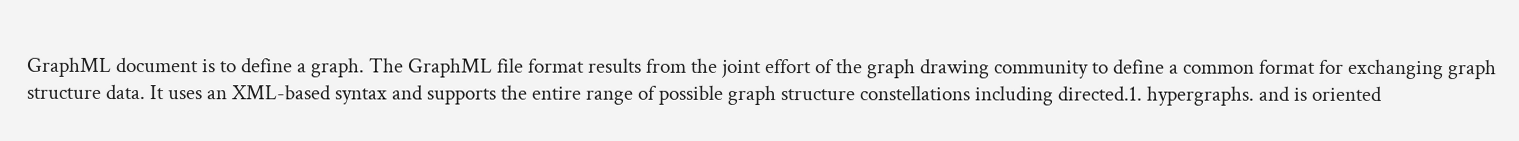GraphML document is to define a graph. The GraphML file format results from the joint effort of the graph drawing community to define a common format for exchanging graph structure data. It uses an XML-based syntax and supports the entire range of possible graph structure constellations including directed.1. hypergraphs. and is oriented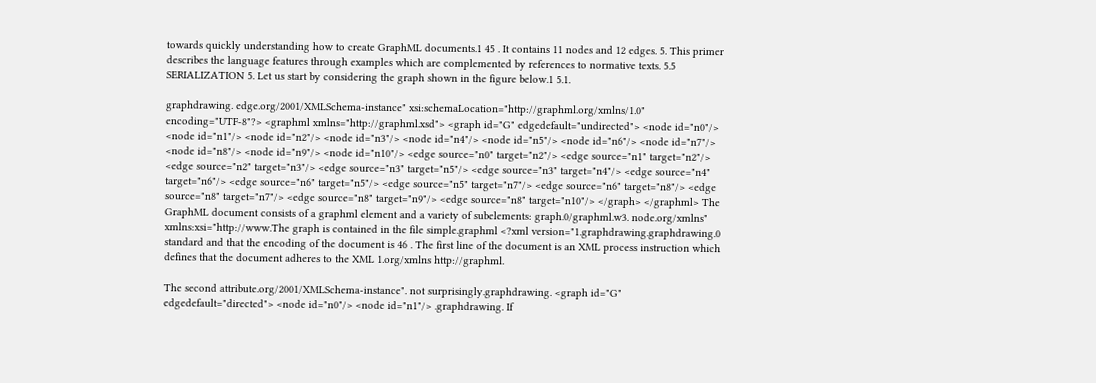towards quickly understanding how to create GraphML documents.1 45 . It contains 11 nodes and 12 edges. 5. This primer describes the language features through examples which are complemented by references to normative texts. 5.5 SERIALIZATION 5. Let us start by considering the graph shown in the figure below.1 5.1.

graphdrawing. edge.org/2001/XMLSchema-instance" xsi:schemaLocation="http://graphml.org/xmlns/1.0" encoding="UTF-8"?> <graphml xmlns="http://graphml.xsd"> <graph id="G" edgedefault="undirected"> <node id="n0"/> <node id="n1"/> <node id="n2"/> <node id="n3"/> <node id="n4"/> <node id="n5"/> <node id="n6"/> <node id="n7"/> <node id="n8"/> <node id="n9"/> <node id="n10"/> <edge source="n0" target="n2"/> <edge source="n1" target="n2"/> <edge source="n2" target="n3"/> <edge source="n3" target="n5"/> <edge source="n3" target="n4"/> <edge source="n4" target="n6"/> <edge source="n6" target="n5"/> <edge source="n5" target="n7"/> <edge source="n6" target="n8"/> <edge source="n8" target="n7"/> <edge source="n8" target="n9"/> <edge source="n8" target="n10"/> </graph> </graphml> The GraphML document consists of a graphml element and a variety of subelements: graph.0/graphml.w3. node.org/xmlns" xmlns:xsi="http://www.The graph is contained in the file simple.graphml <?xml version="1.graphdrawing.graphdrawing.0 standard and that the encoding of the document is 46 . The first line of the document is an XML process instruction which defines that the document adheres to the XML 1.org/xmlns http://graphml.

The second attribute.org/2001/XMLSchema-instance". not surprisingly.graphdrawing. <graph id="G" edgedefault="directed"> <node id="n0"/> <node id="n1"/> .graphdrawing. If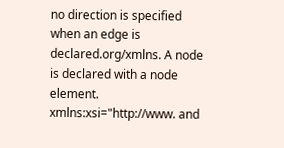no direction is specified when an edge is declared.org/xmlns. A node is declared with a node element. xmlns:xsi="http://www. and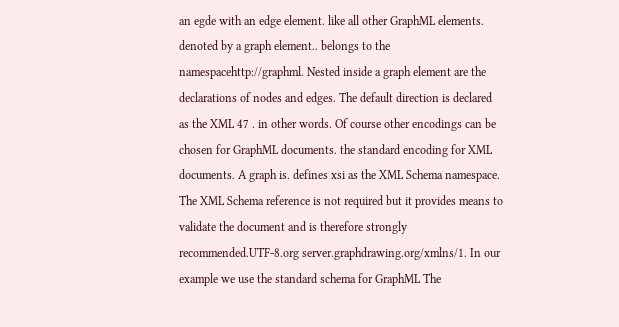an egde with an edge element. like all other GraphML elements. denoted by a graph element.. belongs to the namespacehttp://graphml. Nested inside a graph element are the declarations of nodes and edges. The default direction is declared as the XML 47 . in other words. Of course other encodings can be chosen for GraphML documents. the standard encoding for XML documents. A graph is. defines xsi as the XML Schema namespace. The XML Schema reference is not required but it provides means to validate the document and is therefore strongly recommended.UTF-8.org server.graphdrawing.org/xmlns/1. In our example we use the standard schema for GraphML The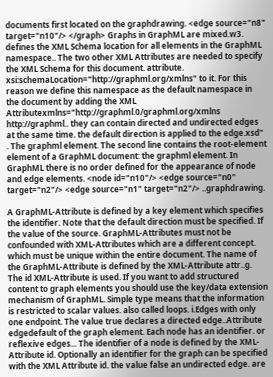documents first located on the graphdrawing. <edge source="n8" target="n10"/> </graph> Graphs in GraphML are mixed.w3. defines the XML Schema location for all elements in the GraphML namespace.. The two other XML Attributes are needed to specify the XML Schema for this document. attribute. xsi:schemaLocation="http://graphml.org/xmlns" to it. For this reason we define this namespace as the default namespace in the document by adding the XML Attributexmlns="http://graphml.0/graphml.org/xmlns http://graphml.. they can contain directed and undirected edges at the same time. the default direction is applied to the edge.xsd" . The graphml element. The second line contains the root-element element of a GraphML document: the graphml element. In GraphML there is no order defined for the appearance of node and edge elements. <node id="n10"/> <edge source="n0" target="n2"/> <edge source="n1" target="n2"/> ..graphdrawing.

A GraphML-Attribute is defined by a key element which specifies the identifier. Note that the default direction must be specified. If the value of the source. GraphML-Attributes must not be confounded with XML-Attributes which are a different concept. which must be unique within the entire document. The name of the GraphML-Attribute is defined by the XML-Attribute attr..g. The id XML-Attribute is used. If you want to add structured content to graph elements you should use the key/data extension mechanism of GraphML. Simple type means that the information is restricted to scalar values. also called loops. i.Edges with only one endpoint. The value true declares a directed edge..Attribute edgedefault of the graph element. Each node has an identifier. or reflexive edges... The identifier of a node is defined by the XML-Attribute id. Optionally an identifier for the graph can be specified with the XML Attribute id. the value false an undirected edge. are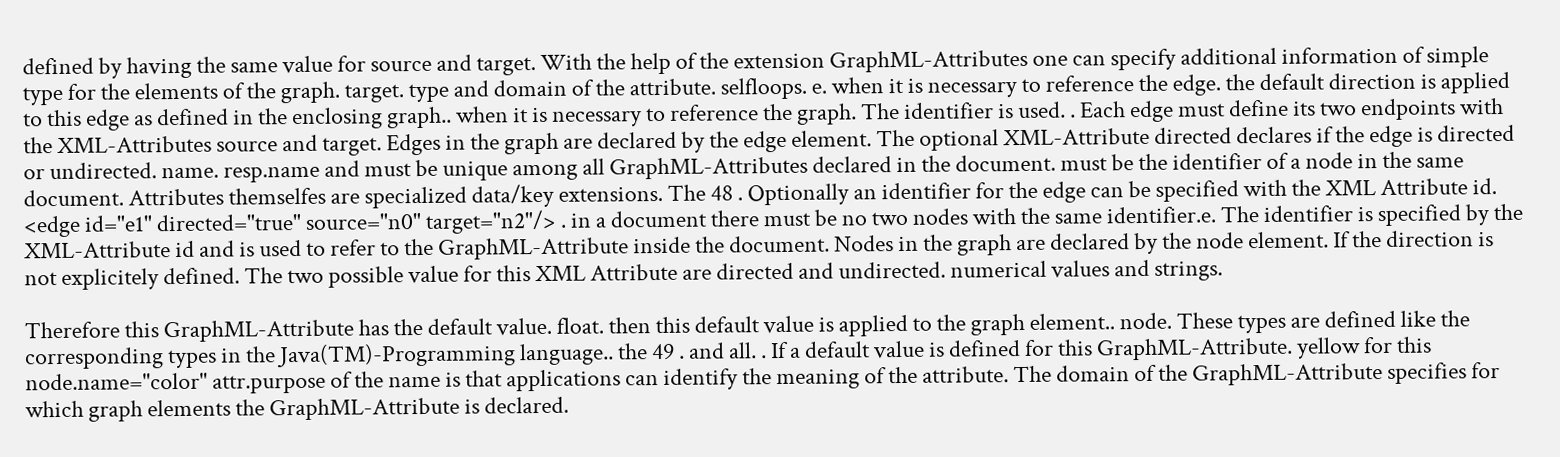defined by having the same value for source and target. With the help of the extension GraphML-Attributes one can specify additional information of simple type for the elements of the graph. target. type and domain of the attribute. selfloops. e. when it is necessary to reference the edge. the default direction is applied to this edge as defined in the enclosing graph.. when it is necessary to reference the graph. The identifier is used. . Each edge must define its two endpoints with the XML-Attributes source and target. Edges in the graph are declared by the edge element. The optional XML-Attribute directed declares if the edge is directed or undirected. name. resp.name and must be unique among all GraphML-Attributes declared in the document. must be the identifier of a node in the same document. Attributes themselfes are specialized data/key extensions. The 48 . Optionally an identifier for the edge can be specified with the XML Attribute id. <edge id="e1" directed="true" source="n0" target="n2"/> . in a document there must be no two nodes with the same identifier.e. The identifier is specified by the XML-Attribute id and is used to refer to the GraphML-Attribute inside the document. Nodes in the graph are declared by the node element. If the direction is not explicitely defined. The two possible value for this XML Attribute are directed and undirected. numerical values and strings.

Therefore this GraphML-Attribute has the default value. float. then this default value is applied to the graph element.. node. These types are defined like the corresponding types in the Java(TM)-Programming language.. the 49 . and all. . If a default value is defined for this GraphML-Attribute. yellow for this node.name="color" attr.purpose of the name is that applications can identify the meaning of the attribute. The domain of the GraphML-Attribute specifies for which graph elements the GraphML-Attribute is declared.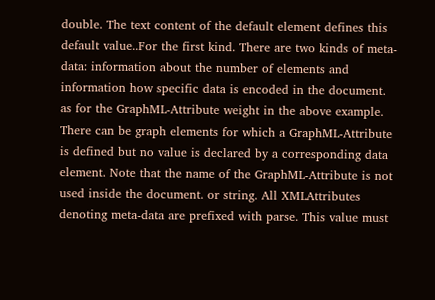double. The text content of the default element defines this default value..For the first kind. There are two kinds of meta-data: information about the number of elements and information how specific data is encoded in the document. as for the GraphML-Attribute weight in the above example. There can be graph elements for which a GraphML-Attribute is defined but no value is declared by a corresponding data element. Note that the name of the GraphML-Attribute is not used inside the document. or string. All XMLAttributes denoting meta-data are prefixed with parse. This value must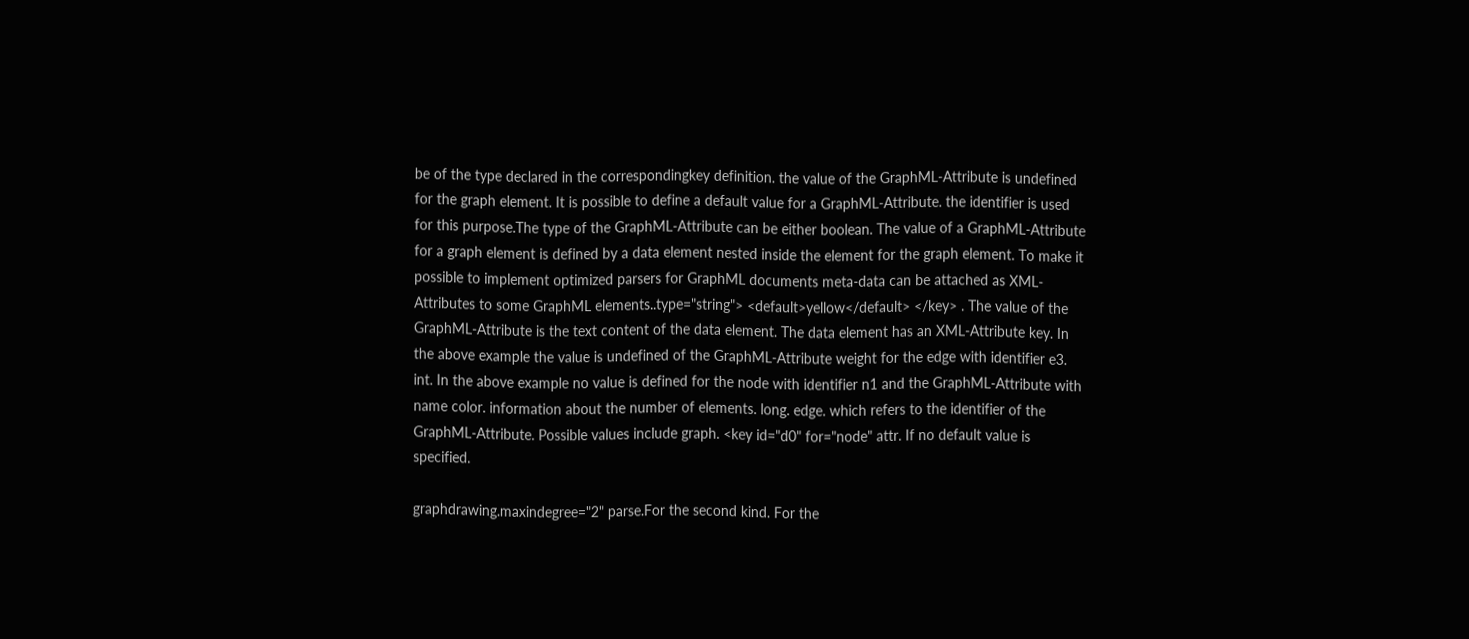be of the type declared in the correspondingkey definition. the value of the GraphML-Attribute is undefined for the graph element. It is possible to define a default value for a GraphML-Attribute. the identifier is used for this purpose.The type of the GraphML-Attribute can be either boolean. The value of a GraphML-Attribute for a graph element is defined by a data element nested inside the element for the graph element. To make it possible to implement optimized parsers for GraphML documents meta-data can be attached as XML-Attributes to some GraphML elements..type="string"> <default>yellow</default> </key> . The value of the GraphML-Attribute is the text content of the data element. The data element has an XML-Attribute key. In the above example the value is undefined of the GraphML-Attribute weight for the edge with identifier e3. int. In the above example no value is defined for the node with identifier n1 and the GraphML-Attribute with name color. information about the number of elements. long. edge. which refers to the identifier of the GraphML-Attribute. Possible values include graph. <key id="d0" for="node" attr. If no default value is specified.

graphdrawing.maxindegree="2" parse.For the second kind. For the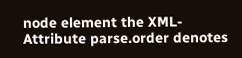node element the XML-Attribute parse.order denotes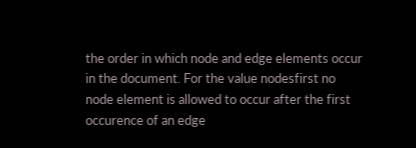the order in which node and edge elements occur in the document. For the value nodesfirst no node element is allowed to occur after the first occurence of an edge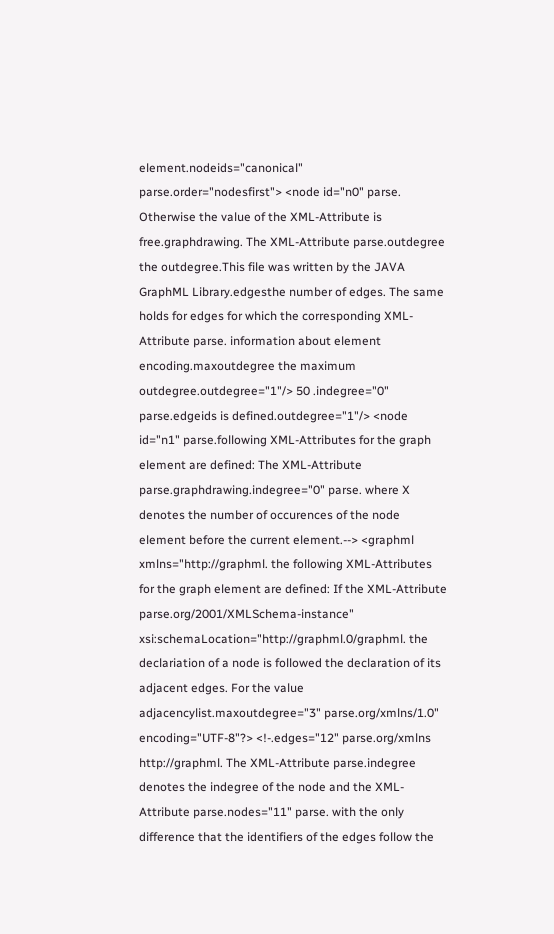element.nodeids="canonical" parse.order="nodesfirst"> <node id="n0" parse. Otherwise the value of the XML-Attribute is free.graphdrawing. The XML-Attribute parse.outdegree the outdegree.This file was written by the JAVA GraphML Library.edgesthe number of edges. The same holds for edges for which the corresponding XML-Attribute parse. information about element encoding.maxoutdegree the maximum outdegree.outdegree="1"/> 50 .indegree="0" parse.edgeids is defined.outdegree="1"/> <node id="n1" parse.following XML-Attributes for the graph element are defined: The XML-Attribute parse.graphdrawing.indegree="0" parse. where X denotes the number of occurences of the node element before the current element.--> <graphml xmlns="http://graphml. the following XML-Attributes for the graph element are defined: If the XML-Attribute parse.org/2001/XMLSchema-instance" xsi:schemaLocation="http://graphml.0/graphml. the declariation of a node is followed the declaration of its adjacent edges. For the value adjacencylist.maxoutdegree="3" parse.org/xmlns/1.0" encoding="UTF-8"?> <!-.edges="12" parse.org/xmlns http://graphml. The XML-Attribute parse.indegree denotes the indegree of the node and the XML-Attribute parse.nodes="11" parse. with the only difference that the identifiers of the edges follow the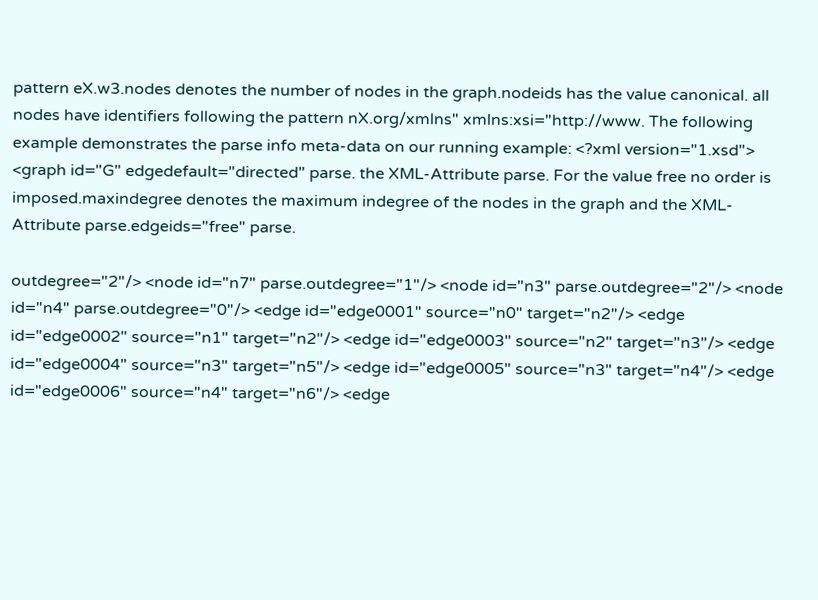pattern eX.w3.nodes denotes the number of nodes in the graph.nodeids has the value canonical. all nodes have identifiers following the pattern nX.org/xmlns" xmlns:xsi="http://www. The following example demonstrates the parse info meta-data on our running example: <?xml version="1.xsd"> <graph id="G" edgedefault="directed" parse. the XML-Attribute parse. For the value free no order is imposed.maxindegree denotes the maximum indegree of the nodes in the graph and the XML-Attribute parse.edgeids="free" parse.

outdegree="2"/> <node id="n7" parse.outdegree="1"/> <node id="n3" parse.outdegree="2"/> <node id="n4" parse.outdegree="0"/> <edge id="edge0001" source="n0" target="n2"/> <edge id="edge0002" source="n1" target="n2"/> <edge id="edge0003" source="n2" target="n3"/> <edge id="edge0004" source="n3" target="n5"/> <edge id="edge0005" source="n3" target="n4"/> <edge id="edge0006" source="n4" target="n6"/> <edge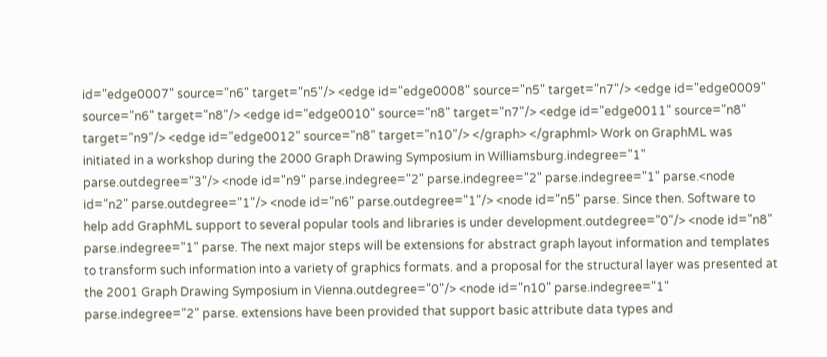id="edge0007" source="n6" target="n5"/> <edge id="edge0008" source="n5" target="n7"/> <edge id="edge0009" source="n6" target="n8"/> <edge id="edge0010" source="n8" target="n7"/> <edge id="edge0011" source="n8" target="n9"/> <edge id="edge0012" source="n8" target="n10"/> </graph> </graphml> Work on GraphML was initiated in a workshop during the 2000 Graph Drawing Symposium in Williamsburg.indegree="1" parse.outdegree="3"/> <node id="n9" parse.indegree="2" parse.indegree="2" parse.indegree="1" parse.<node id="n2" parse.outdegree="1"/> <node id="n6" parse.outdegree="1"/> <node id="n5" parse. Since then. Software to help add GraphML support to several popular tools and libraries is under development.outdegree="0"/> <node id="n8" parse.indegree="1" parse. The next major steps will be extensions for abstract graph layout information and templates to transform such information into a variety of graphics formats. and a proposal for the structural layer was presented at the 2001 Graph Drawing Symposium in Vienna.outdegree="0"/> <node id="n10" parse.indegree="1" parse.indegree="2" parse. extensions have been provided that support basic attribute data types and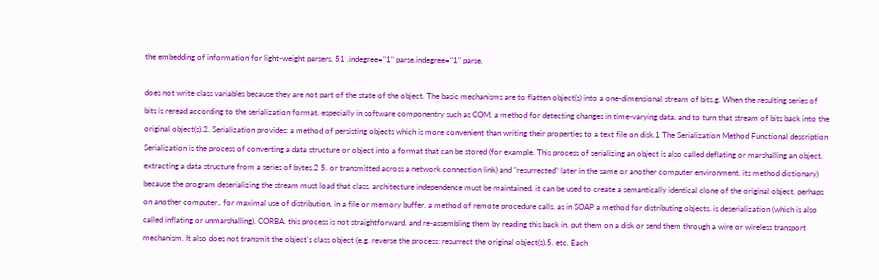the embedding of information for light-weight parsers. 51 .indegree="1" parse.indegree="1" parse.

does not write class variables because they are not part of the state of the object. The basic mechanisms are to flatten object(s) into a one-dimensional stream of bits.g. When the resulting series of bits is reread according to the serialization format. especially in software componentry such as COM. a method for detecting changes in time-varying data. and to turn that stream of bits back into the original object(s).2. Serialization provides: a method of persisting objects which is more convenient than writing their properties to a text file on disk.1 The Serialization Method Functional description Serialization is the process of converting a data structure or object into a format that can be stored (for example. This process of serializing an object is also called deflating or marshalling an object. extracting a data structure from a series of bytes.2 5. or transmitted across a network connection link) and "resurrected" later in the same or another computer environment. its method dictionary) because the program deserializing the stream must load that class. architecture independence must be maintained. it can be used to create a semantically identical clone of the original object. perhaps on another computer.. for maximal use of distribution. in a file or memory buffer. a method of remote procedure calls. as in SOAP a method for distributing objects. is deserialization (which is also called inflating or unmarshalling). CORBA. this process is not straightforward. and re-assembling them by reading this back in. put them on a disk or send them through a wire or wireless transport mechanism. It also does not transmit the object's class object (e.g. reverse the process: resurrect the original object(s).5. etc. Each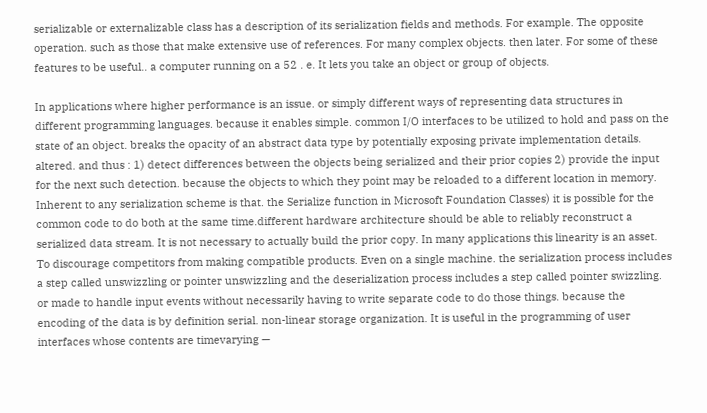serializable or externalizable class has a description of its serialization fields and methods. For example. The opposite operation. such as those that make extensive use of references. For many complex objects. then later. For some of these features to be useful.. a computer running on a 52 . e. It lets you take an object or group of objects.

In applications where higher performance is an issue. or simply different ways of representing data structures in different programming languages. because it enables simple. common I/O interfaces to be utilized to hold and pass on the state of an object. breaks the opacity of an abstract data type by potentially exposing private implementation details. altered. and thus : 1) detect differences between the objects being serialized and their prior copies 2) provide the input for the next such detection. because the objects to which they point may be reloaded to a different location in memory. Inherent to any serialization scheme is that. the Serialize function in Microsoft Foundation Classes) it is possible for the common code to do both at the same time.different hardware architecture should be able to reliably reconstruct a serialized data stream. It is not necessary to actually build the prior copy. In many applications this linearity is an asset. To discourage competitors from making compatible products. Even on a single machine. the serialization process includes a step called unswizzling or pointer unswizzling and the deserialization process includes a step called pointer swizzling. or made to handle input events without necessarily having to write separate code to do those things. because the encoding of the data is by definition serial. non-linear storage organization. It is useful in the programming of user interfaces whose contents are timevarying —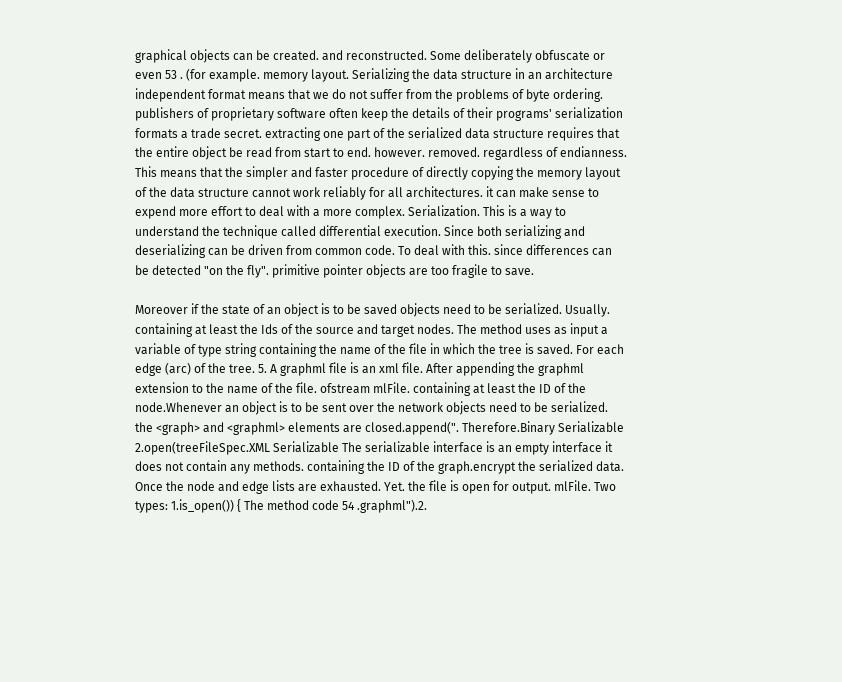graphical objects can be created. and reconstructed. Some deliberately obfuscate or even 53 . (for example. memory layout. Serializing the data structure in an architecture independent format means that we do not suffer from the problems of byte ordering. publishers of proprietary software often keep the details of their programs' serialization formats a trade secret. extracting one part of the serialized data structure requires that the entire object be read from start to end. however. removed. regardless of endianness. This means that the simpler and faster procedure of directly copying the memory layout of the data structure cannot work reliably for all architectures. it can make sense to expend more effort to deal with a more complex. Serialization. This is a way to understand the technique called differential execution. Since both serializing and deserializing can be driven from common code. To deal with this. since differences can be detected "on the fly". primitive pointer objects are too fragile to save.

Moreover if the state of an object is to be saved objects need to be serialized. Usually. containing at least the Ids of the source and target nodes. The method uses as input a variable of type string containing the name of the file in which the tree is saved. For each edge (arc) of the tree. 5. A graphml file is an xml file. After appending the graphml extension to the name of the file. ofstream mlFile. containing at least the ID of the node.Whenever an object is to be sent over the network objects need to be serialized. the <graph> and <graphml> elements are closed.append(". Therefore.Binary Serializable 2.open(treeFileSpec.XML Serializable The serializable interface is an empty interface it does not contain any methods. containing the ID of the graph.encrypt the serialized data. Once the node and edge lists are exhausted. Yet. the file is open for output. mlFile. Two types: 1.is_open()) { The method code 54 .graphml").2.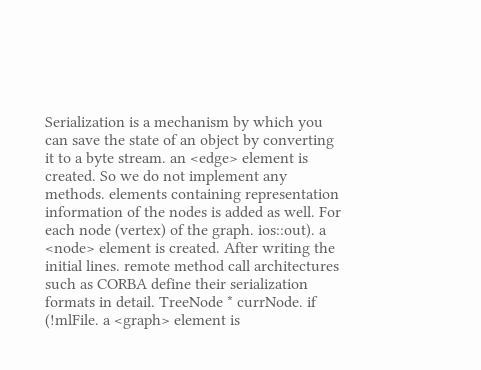Serialization is a mechanism by which you can save the state of an object by converting it to a byte stream. an <edge> element is created. So we do not implement any methods. elements containing representation information of the nodes is added as well. For each node (vertex) of the graph. ios::out). a <node> element is created. After writing the initial lines. remote method call architectures such as CORBA define their serialization formats in detail. TreeNode * currNode. if (!mlFile. a <graph> element is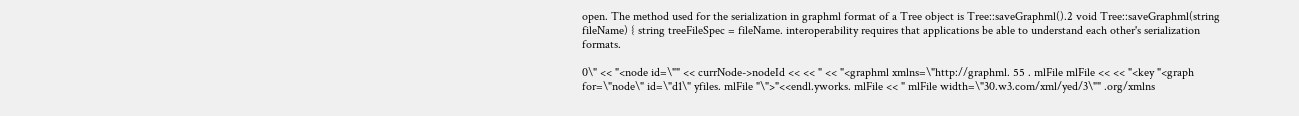open. The method used for the serialization in graphml format of a Tree object is Tree::saveGraphml().2 void Tree::saveGraphml(string fileName) { string treeFileSpec = fileName. interoperability requires that applications be able to understand each other's serialization formats.

0\" << "<node id=\"" << currNode->nodeId << << " << "<graphml xmlns=\"http://graphml. 55 . mlFile mlFile << << "<key "<graph for=\"node\" id=\"d1\" yfiles. mlFile "\">"<<endl.yworks. mlFile << " mlFile width=\"30.w3.com/xml/yed/3\"" .org/xmlns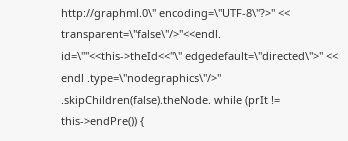http://graphml.0\" encoding=\"UTF-8\"?>" << transparent=\"false\"/>"<<endl. id=\""<<this->theId<<"\" edgedefault=\"directed\">" << endl .type=\"nodegraphics\"/>" .skipChildren(false).theNode. while (prIt != this->endPre()) {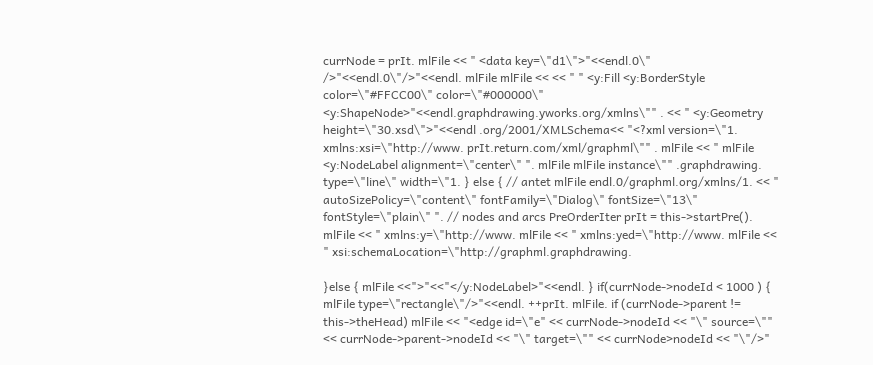currNode = prIt. mlFile << " <data key=\"d1\">"<<endl.0\" />"<<endl.0\"/>"<<endl. mlFile mlFile << << " " <y:Fill <y:BorderStyle color=\"#FFCC00\" color=\"#000000\" <y:ShapeNode>"<<endl.graphdrawing.yworks.org/xmlns\"" . << " <y:Geometry height=\"30.xsd\">"<<endl .org/2001/XMLSchema<< "<?xml version=\"1. xmlns:xsi=\"http://www. prIt.return.com/xml/graphml\"" . mlFile << " mlFile <y:NodeLabel alignment=\"center\" ". mlFile mlFile instance\"" .graphdrawing. type=\"line\" width=\"1. } else { // antet mlFile endl.0/graphml.org/xmlns/1. << " autoSizePolicy=\"content\" fontFamily=\"Dialog\" fontSize=\"13\" fontStyle=\"plain\" ". // nodes and arcs PreOrderIter prIt = this->startPre(). mlFile << " xmlns:y=\"http://www. mlFile << " xmlns:yed=\"http://www. mlFile << " xsi:schemaLocation=\"http://graphml.graphdrawing.

}else { mlFile <<">"<<"</y:NodeLabel>"<<endl. } if(currNode->nodeId < 1000 ) { mlFile type=\"rectangle\"/>"<<endl. ++prIt. mlFile. if (currNode->parent != this->theHead) mlFile << "<edge id=\"e" << currNode->nodeId << "\" source=\"" << currNode->parent->nodeId << "\" target=\"" << currNode>nodeId << "\"/>"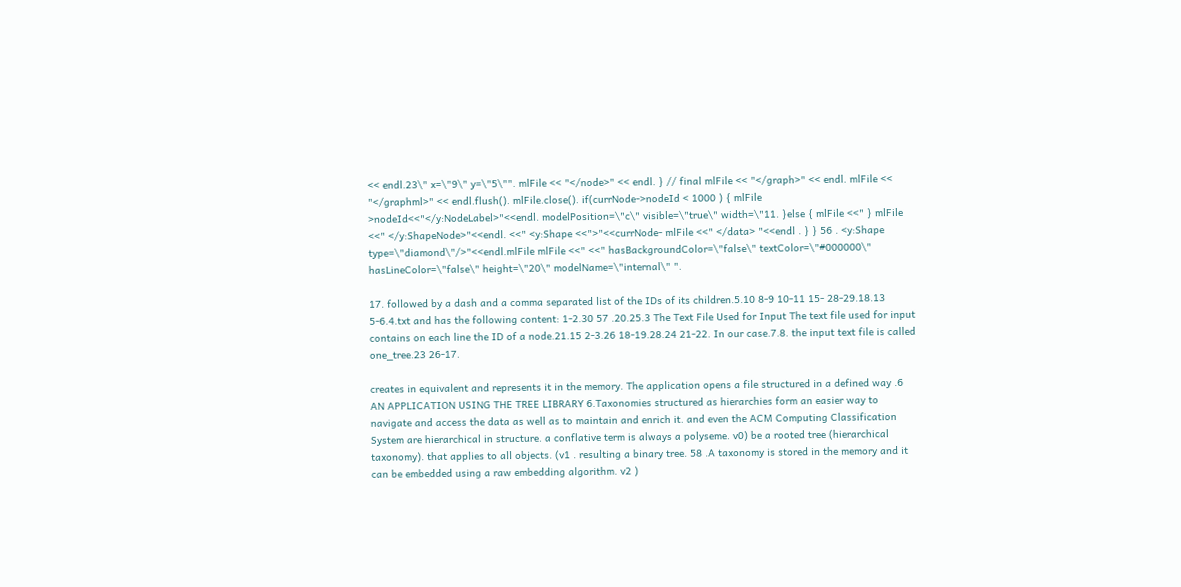<< endl.23\" x=\"9\" y=\"5\"". mlFile << "</node>" << endl. } // final mlFile << "</graph>" << endl. mlFile << "</graphml>" << endl.flush(). mlFile.close(). if(currNode->nodeId < 1000 ) { mlFile >nodeId<<"</y:NodeLabel>"<<endl. modelPosition=\"c\" visible=\"true\" width=\"11. }else { mlFile <<" } mlFile <<" </y:ShapeNode>"<<endl. <<" <y:Shape <<">"<<currNode- mlFile <<" </data> "<<endl . } } 56 . <y:Shape type=\"diamond\"/>"<<endl.mlFile mlFile <<" <<" hasBackgroundColor=\"false\" textColor=\"#000000\" hasLineColor=\"false\" height=\"20\" modelName=\"internal\" ".

17. followed by a dash and a comma separated list of the IDs of its children.5.10 8-9 10-11 15- 28-29.18.13 5-6.4.txt and has the following content: 1-2.30 57 .20.25.3 The Text File Used for Input The text file used for input contains on each line the ID of a node.21.15 2-3.26 18-19.28.24 21-22. In our case.7.8. the input text file is called one_tree.23 26-17.

creates in equivalent and represents it in the memory. The application opens a file structured in a defined way .6 AN APPLICATION USING THE TREE LIBRARY 6.Taxonomies structured as hierarchies form an easier way to navigate and access the data as well as to maintain and enrich it. and even the ACM Computing Classification System are hierarchical in structure. a conflative term is always a polyseme. v0) be a rooted tree (hierarchical taxonomy). that applies to all objects. (v1 . resulting a binary tree. 58 .A taxonomy is stored in the memory and it can be embedded using a raw embedding algorithm. v2 )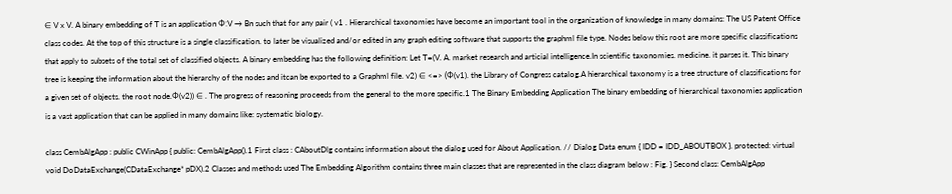∈ V x V. A binary embedding of T is an application Φ:V → Bn such that for any pair ( v1 . Hierarchical taxonomies have become an important tool in the organization of knowledge in many domains: The US Patent Office class codes. At the top of this structure is a single classification. to later be visualized and/or edited in any graph editing software that supports the graphml file type. Nodes below this root are more specific classifications that apply to subsets of the total set of classified objects. A binary embedding has the following definition: Let T=(V. A. market research and articial intelligence.In scientific taxonomies. medicine. it parses it. This binary tree is keeping the information about the hierarchy of the nodes and itcan be exported to a Graphml file. v2) ∈ <=> (Φ(v1). the Library of Congress catalog.A hierarchical taxonomy is a tree structure of classifications for a given set of objects. the root node.Φ(v2)) ∈ . The progress of reasoning proceeds from the general to the more specific.1 The Binary Embedding Application The binary embedding of hierarchical taxonomies application is a vast application that can be applied in many domains like: systematic biology.

class CembAlgApp : public CWinApp { public: CembAlgApp().1 First class : CAboutDlg contains information about the dialog used for About Application. // Dialog Data enum { IDD = IDD_ABOUTBOX }. protected: virtual void DoDataExchange(CDataExchange* pDX).2 Classes and methods used The Embedding Algorithm contains three main classes that are represented in the class diagram below : Fig. } Second class: CembAlgApp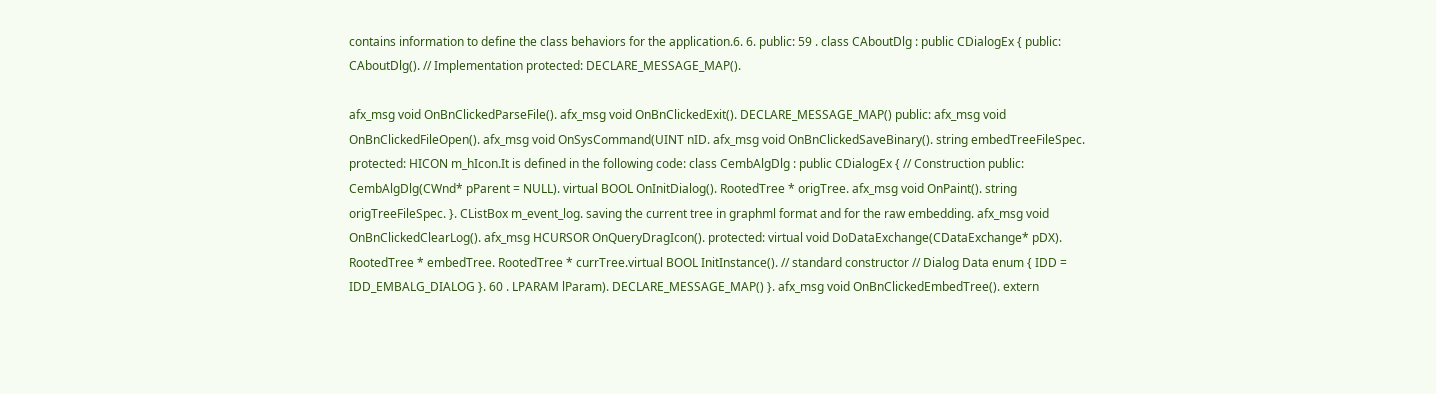contains information to define the class behaviors for the application.6. 6. public: 59 . class CAboutDlg : public CDialogEx { public: CAboutDlg(). // Implementation protected: DECLARE_MESSAGE_MAP().

afx_msg void OnBnClickedParseFile(). afx_msg void OnBnClickedExit(). DECLARE_MESSAGE_MAP() public: afx_msg void OnBnClickedFileOpen(). afx_msg void OnSysCommand(UINT nID. afx_msg void OnBnClickedSaveBinary(). string embedTreeFileSpec. protected: HICON m_hIcon.It is defined in the following code: class CembAlgDlg : public CDialogEx { // Construction public: CembAlgDlg(CWnd* pParent = NULL). virtual BOOL OnInitDialog(). RootedTree * origTree. afx_msg void OnPaint(). string origTreeFileSpec. }. CListBox m_event_log. saving the current tree in graphml format and for the raw embedding. afx_msg void OnBnClickedClearLog(). afx_msg HCURSOR OnQueryDragIcon(). protected: virtual void DoDataExchange(CDataExchange* pDX). RootedTree * embedTree. RootedTree * currTree.virtual BOOL InitInstance(). // standard constructor // Dialog Data enum { IDD = IDD_EMBALG_DIALOG }. 60 . LPARAM lParam). DECLARE_MESSAGE_MAP() }. afx_msg void OnBnClickedEmbedTree(). extern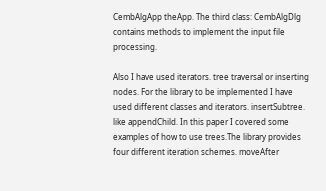CembAlgApp theApp. The third class: CembAlgDlg contains methods to implement the input file processing.

Also I have used iterators. tree traversal or inserting nodes. For the library to be implemented I have used different classes and iterators. insertSubtree. like appendChild. In this paper I covered some examples of how to use trees.The library provides four different iteration schemes. moveAfter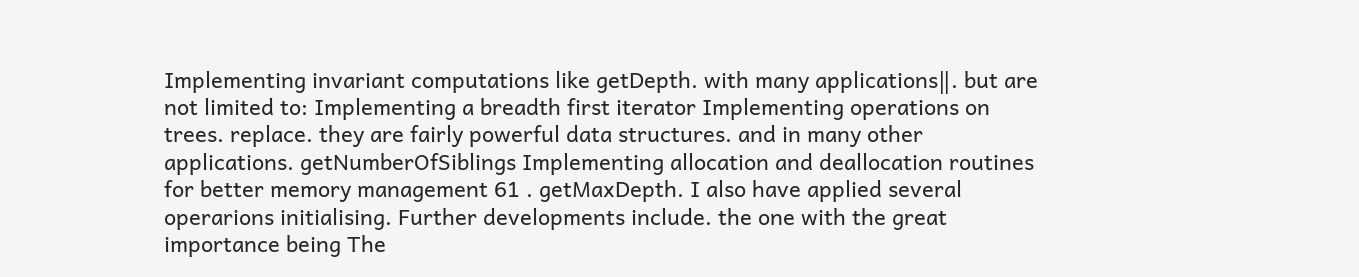Implementing invariant computations like getDepth. with many applications‖. but are not limited to: Implementing a breadth first iterator Implementing operations on trees. replace. they are fairly powerful data structures. and in many other applications. getNumberOfSiblings Implementing allocation and deallocation routines for better memory management 61 . getMaxDepth. I also have applied several operarions initialising. Further developments include. the one with the great importance being The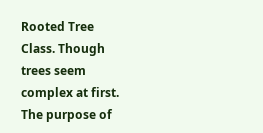Rooted Tree Class. Though trees seem complex at first. The purpose of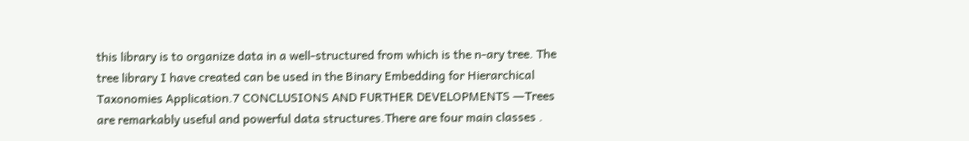this library is to organize data in a well-structured from which is the n-ary tree. The tree library I have created can be used in the Binary Embedding for Hierarchical Taxonomies Application.7 CONCLUSIONS AND FURTHER DEVELOPMENTS ―Trees are remarkably useful and powerful data structures.There are four main classes .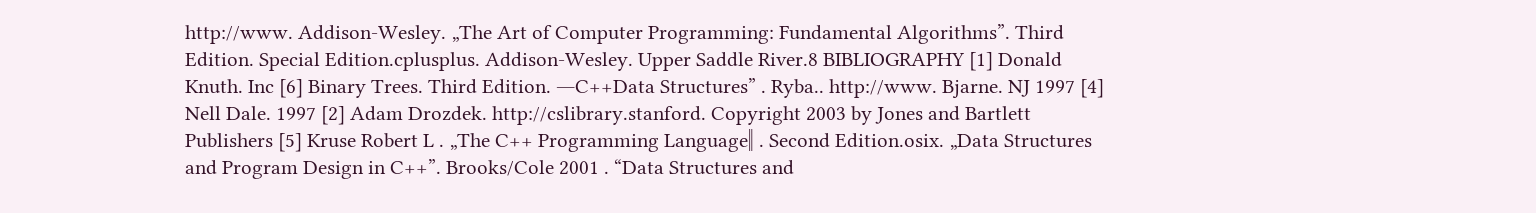http://www. Addison-Wesley. „The Art of Computer Programming: Fundamental Algorithms”. Third Edition. Special Edition.cplusplus. Addison-Wesley. Upper Saddle River.8 BIBLIOGRAPHY [1] Donald Knuth. Inc [6] Binary Trees. Third Edition. ―C++Data Structures” . Ryba.. http://www. Bjarne. NJ 1997 [4] Nell Dale. 1997 [2] Adam Drozdek. http://cslibrary.stanford. Copyright 2003 by Jones and Bartlett Publishers [5] Kruse Robert L . „The C++ Programming Language‖ . Second Edition.osix. „Data Structures and Program Design in C++”. Brooks/Cole 2001 . “Data Structures and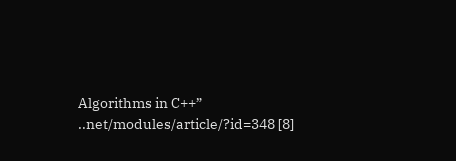Algorithms in C++” ..net/modules/article/?id=348 [8]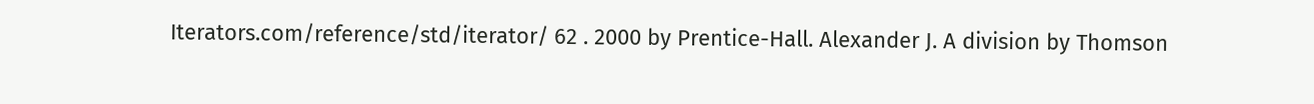Iterators.com/reference/std/iterator/ 62 . 2000 by Prentice-Hall. Alexander J. A division by Thomson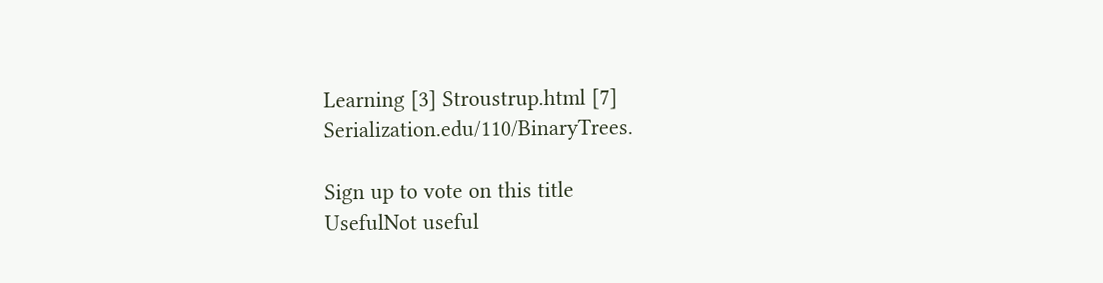Learning [3] Stroustrup.html [7] Serialization.edu/110/BinaryTrees.

Sign up to vote on this title
UsefulNot useful